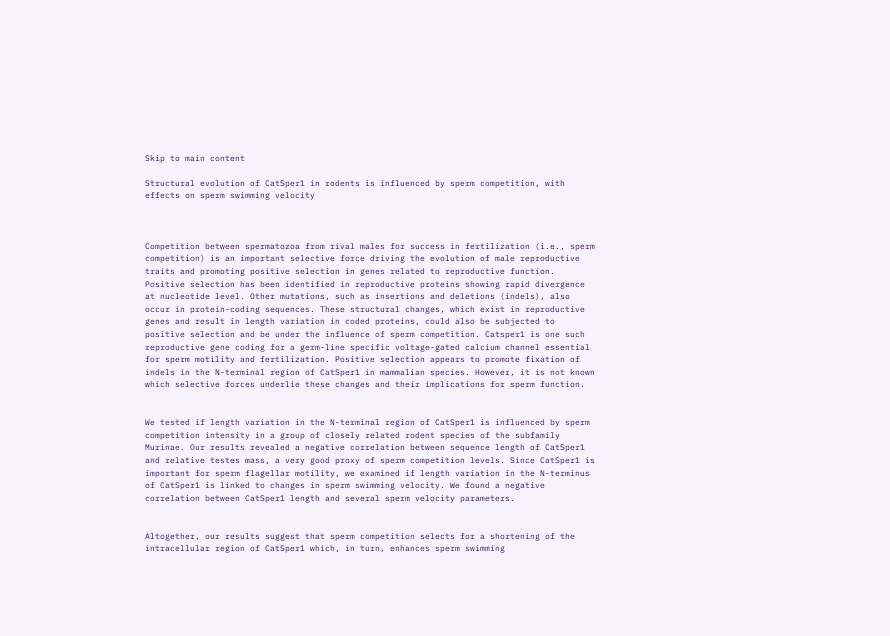Skip to main content

Structural evolution of CatSper1 in rodents is influenced by sperm competition, with effects on sperm swimming velocity



Competition between spermatozoa from rival males for success in fertilization (i.e., sperm competition) is an important selective force driving the evolution of male reproductive traits and promoting positive selection in genes related to reproductive function. Positive selection has been identified in reproductive proteins showing rapid divergence at nucleotide level. Other mutations, such as insertions and deletions (indels), also occur in protein-coding sequences. These structural changes, which exist in reproductive genes and result in length variation in coded proteins, could also be subjected to positive selection and be under the influence of sperm competition. Catsper1 is one such reproductive gene coding for a germ-line specific voltage-gated calcium channel essential for sperm motility and fertilization. Positive selection appears to promote fixation of indels in the N-terminal region of CatSper1 in mammalian species. However, it is not known which selective forces underlie these changes and their implications for sperm function.


We tested if length variation in the N-terminal region of CatSper1 is influenced by sperm competition intensity in a group of closely related rodent species of the subfamily Murinae. Our results revealed a negative correlation between sequence length of CatSper1 and relative testes mass, a very good proxy of sperm competition levels. Since CatSper1 is important for sperm flagellar motility, we examined if length variation in the N-terminus of CatSper1 is linked to changes in sperm swimming velocity. We found a negative correlation between CatSper1 length and several sperm velocity parameters.


Altogether, our results suggest that sperm competition selects for a shortening of the intracellular region of CatSper1 which, in turn, enhances sperm swimming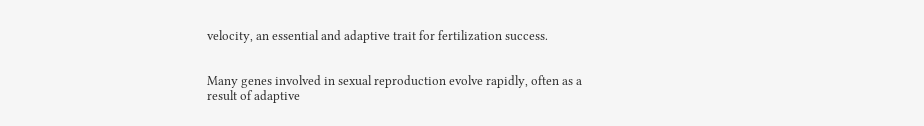velocity, an essential and adaptive trait for fertilization success.


Many genes involved in sexual reproduction evolve rapidly, often as a result of adaptive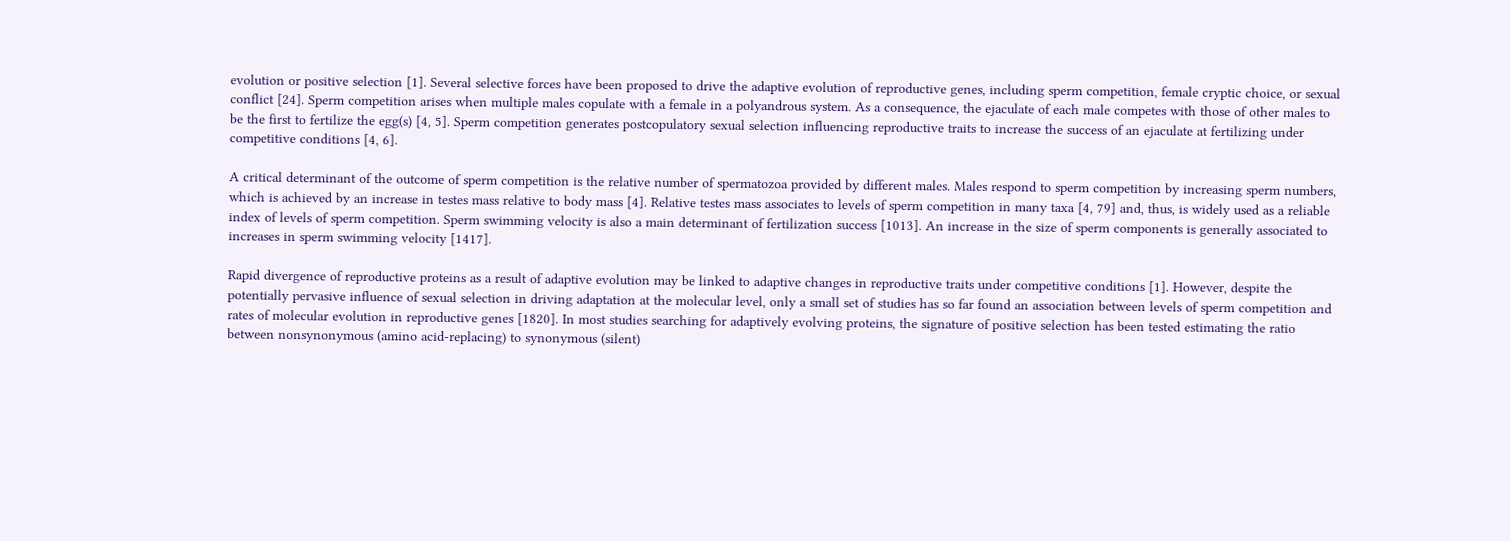evolution or positive selection [1]. Several selective forces have been proposed to drive the adaptive evolution of reproductive genes, including sperm competition, female cryptic choice, or sexual conflict [24]. Sperm competition arises when multiple males copulate with a female in a polyandrous system. As a consequence, the ejaculate of each male competes with those of other males to be the first to fertilize the egg(s) [4, 5]. Sperm competition generates postcopulatory sexual selection influencing reproductive traits to increase the success of an ejaculate at fertilizing under competitive conditions [4, 6].

A critical determinant of the outcome of sperm competition is the relative number of spermatozoa provided by different males. Males respond to sperm competition by increasing sperm numbers, which is achieved by an increase in testes mass relative to body mass [4]. Relative testes mass associates to levels of sperm competition in many taxa [4, 79] and, thus, is widely used as a reliable index of levels of sperm competition. Sperm swimming velocity is also a main determinant of fertilization success [1013]. An increase in the size of sperm components is generally associated to increases in sperm swimming velocity [1417].

Rapid divergence of reproductive proteins as a result of adaptive evolution may be linked to adaptive changes in reproductive traits under competitive conditions [1]. However, despite the potentially pervasive influence of sexual selection in driving adaptation at the molecular level, only a small set of studies has so far found an association between levels of sperm competition and rates of molecular evolution in reproductive genes [1820]. In most studies searching for adaptively evolving proteins, the signature of positive selection has been tested estimating the ratio between nonsynonymous (amino acid-replacing) to synonymous (silent)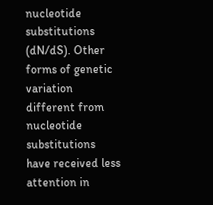nucleotide substitutions (dN/dS). Other forms of genetic variation different from nucleotide substitutions have received less attention in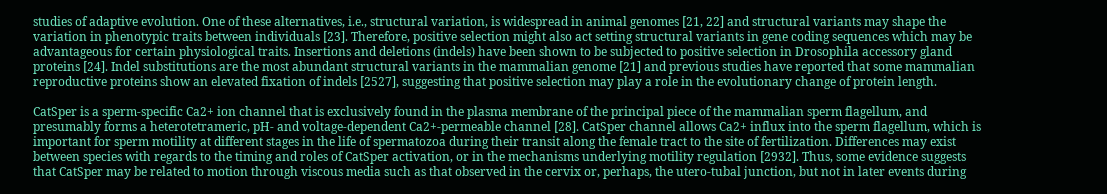studies of adaptive evolution. One of these alternatives, i.e., structural variation, is widespread in animal genomes [21, 22] and structural variants may shape the variation in phenotypic traits between individuals [23]. Therefore, positive selection might also act setting structural variants in gene coding sequences which may be advantageous for certain physiological traits. Insertions and deletions (indels) have been shown to be subjected to positive selection in Drosophila accessory gland proteins [24]. Indel substitutions are the most abundant structural variants in the mammalian genome [21] and previous studies have reported that some mammalian reproductive proteins show an elevated fixation of indels [2527], suggesting that positive selection may play a role in the evolutionary change of protein length.

CatSper is a sperm-specific Ca2+ ion channel that is exclusively found in the plasma membrane of the principal piece of the mammalian sperm flagellum, and presumably forms a heterotetrameric, pH- and voltage-dependent Ca2+-permeable channel [28]. CatSper channel allows Ca2+ influx into the sperm flagellum, which is important for sperm motility at different stages in the life of spermatozoa during their transit along the female tract to the site of fertilization. Differences may exist between species with regards to the timing and roles of CatSper activation, or in the mechanisms underlying motility regulation [2932]. Thus, some evidence suggests that CatSper may be related to motion through viscous media such as that observed in the cervix or, perhaps, the utero-tubal junction, but not in later events during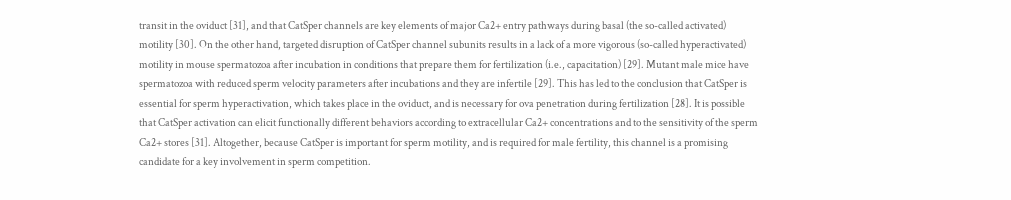transit in the oviduct [31], and that CatSper channels are key elements of major Ca2+ entry pathways during basal (the so-called activated) motility [30]. On the other hand, targeted disruption of CatSper channel subunits results in a lack of a more vigorous (so-called hyperactivated) motility in mouse spermatozoa after incubation in conditions that prepare them for fertilization (i.e., capacitation) [29]. Mutant male mice have spermatozoa with reduced sperm velocity parameters after incubations and they are infertile [29]. This has led to the conclusion that CatSper is essential for sperm hyperactivation, which takes place in the oviduct, and is necessary for ova penetration during fertilization [28]. It is possible that CatSper activation can elicit functionally different behaviors according to extracellular Ca2+ concentrations and to the sensitivity of the sperm Ca2+ stores [31]. Altogether, because CatSper is important for sperm motility, and is required for male fertility, this channel is a promising candidate for a key involvement in sperm competition.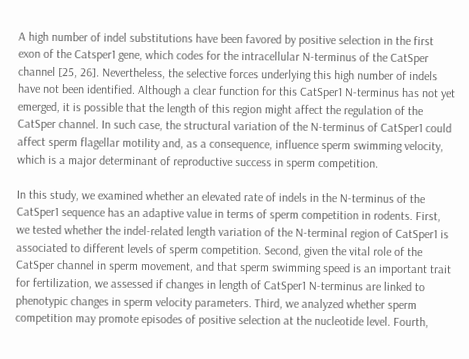A high number of indel substitutions have been favored by positive selection in the first exon of the Catsper1 gene, which codes for the intracellular N-terminus of the CatSper channel [25, 26]. Nevertheless, the selective forces underlying this high number of indels have not been identified. Although a clear function for this CatSper1 N-terminus has not yet emerged, it is possible that the length of this region might affect the regulation of the CatSper channel. In such case, the structural variation of the N-terminus of CatSper1 could affect sperm flagellar motility and, as a consequence, influence sperm swimming velocity, which is a major determinant of reproductive success in sperm competition.

In this study, we examined whether an elevated rate of indels in the N-terminus of the CatSper1 sequence has an adaptive value in terms of sperm competition in rodents. First, we tested whether the indel-related length variation of the N-terminal region of CatSper1 is associated to different levels of sperm competition. Second, given the vital role of the CatSper channel in sperm movement, and that sperm swimming speed is an important trait for fertilization, we assessed if changes in length of CatSper1 N-terminus are linked to phenotypic changes in sperm velocity parameters. Third, we analyzed whether sperm competition may promote episodes of positive selection at the nucleotide level. Fourth,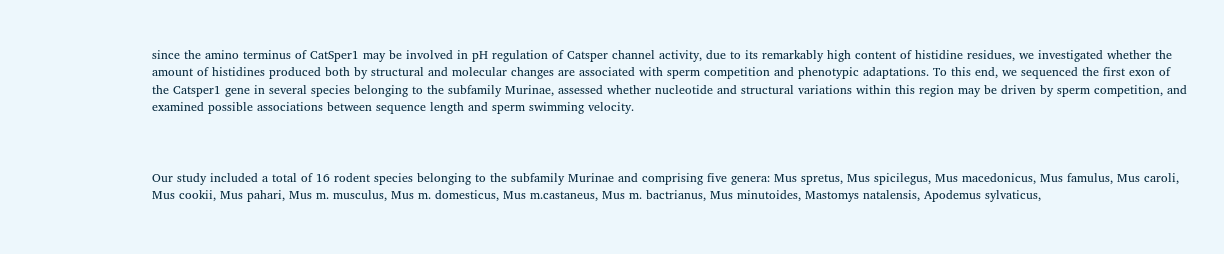since the amino terminus of CatSper1 may be involved in pH regulation of Catsper channel activity, due to its remarkably high content of histidine residues, we investigated whether the amount of histidines produced both by structural and molecular changes are associated with sperm competition and phenotypic adaptations. To this end, we sequenced the first exon of the Catsper1 gene in several species belonging to the subfamily Murinae, assessed whether nucleotide and structural variations within this region may be driven by sperm competition, and examined possible associations between sequence length and sperm swimming velocity.



Our study included a total of 16 rodent species belonging to the subfamily Murinae and comprising five genera: Mus spretus, Mus spicilegus, Mus macedonicus, Mus famulus, Mus caroli, Mus cookii, Mus pahari, Mus m. musculus, Mus m. domesticus, Mus m.castaneus, Mus m. bactrianus, Mus minutoides, Mastomys natalensis, Apodemus sylvaticus,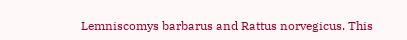Lemniscomys barbarus and Rattus norvegicus. This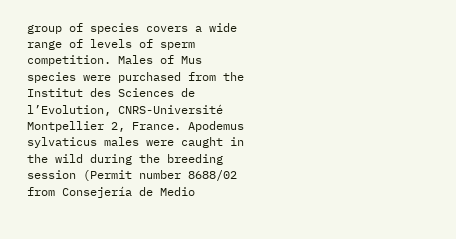group of species covers a wide range of levels of sperm competition. Males of Mus species were purchased from the Institut des Sciences de l’Evolution, CNRS-Université Montpellier 2, France. Apodemus sylvaticus males were caught in the wild during the breeding session (Permit number 8688/02 from Consejería de Medio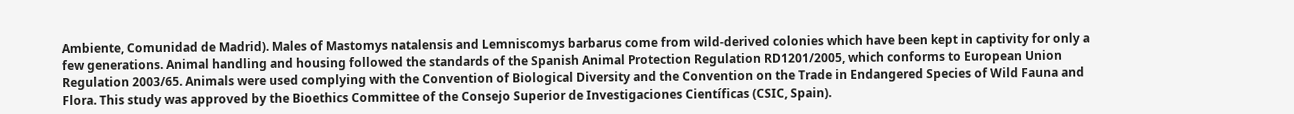Ambiente, Comunidad de Madrid). Males of Mastomys natalensis and Lemniscomys barbarus come from wild-derived colonies which have been kept in captivity for only a few generations. Animal handling and housing followed the standards of the Spanish Animal Protection Regulation RD1201/2005, which conforms to European Union Regulation 2003/65. Animals were used complying with the Convention of Biological Diversity and the Convention on the Trade in Endangered Species of Wild Fauna and Flora. This study was approved by the Bioethics Committee of the Consejo Superior de Investigaciones Científicas (CSIC, Spain).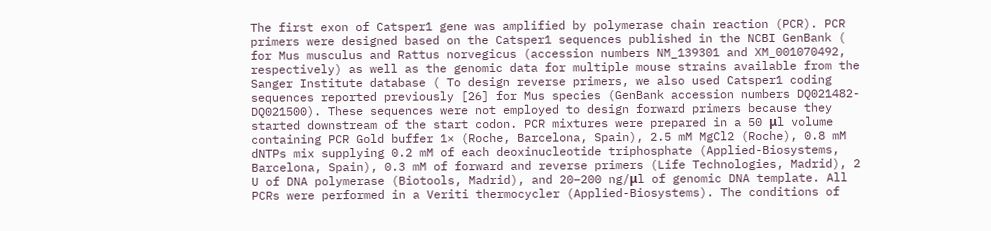The first exon of Catsper1 gene was amplified by polymerase chain reaction (PCR). PCR primers were designed based on the Catsper1 sequences published in the NCBI GenBank ( for Mus musculus and Rattus norvegicus (accession numbers NM_139301 and XM_001070492, respectively) as well as the genomic data for multiple mouse strains available from the Sanger Institute database ( To design reverse primers, we also used Catsper1 coding sequences reported previously [26] for Mus species (GenBank accession numbers DQ021482-DQ021500). These sequences were not employed to design forward primers because they started downstream of the start codon. PCR mixtures were prepared in a 50 μl volume containing PCR Gold buffer 1× (Roche, Barcelona, Spain), 2.5 mM MgCl2 (Roche), 0.8 mM dNTPs mix supplying 0.2 mM of each deoxinucleotide triphosphate (Applied-Biosystems, Barcelona, Spain), 0.3 mM of forward and reverse primers (Life Technologies, Madrid), 2 U of DNA polymerase (Biotools, Madrid), and 20–200 ng/μl of genomic DNA template. All PCRs were performed in a Veriti thermocycler (Applied-Biosystems). The conditions of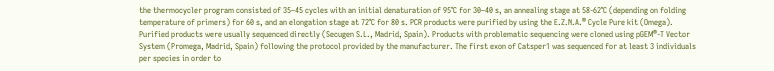the thermocycler program consisted of 35–45 cycles with an initial denaturation of 95°C for 30–40 s, an annealing stage at 58-62°C (depending on folding temperature of primers) for 60 s, and an elongation stage at 72°C for 80 s. PCR products were purified by using the E.Z.N.A.® Cycle Pure kit (Omega). Purified products were usually sequenced directly (Secugen S.L., Madrid, Spain). Products with problematic sequencing were cloned using pGEM®-T Vector System (Promega, Madrid, Spain) following the protocol provided by the manufacturer. The first exon of Catsper1 was sequenced for at least 3 individuals per species in order to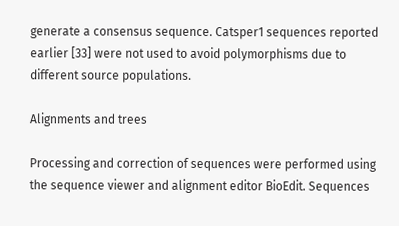generate a consensus sequence. Catsper1 sequences reported earlier [33] were not used to avoid polymorphisms due to different source populations.

Alignments and trees

Processing and correction of sequences were performed using the sequence viewer and alignment editor BioEdit. Sequences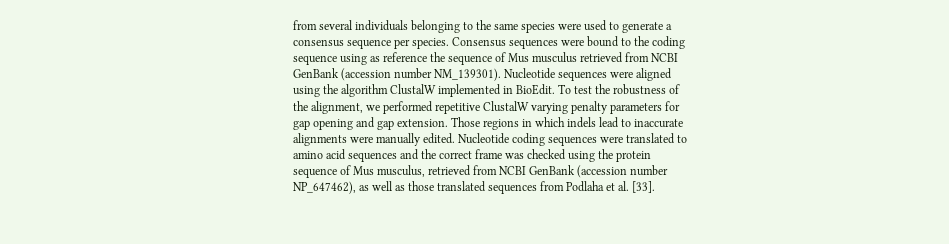from several individuals belonging to the same species were used to generate a consensus sequence per species. Consensus sequences were bound to the coding sequence using as reference the sequence of Mus musculus retrieved from NCBI GenBank (accession number NM_139301). Nucleotide sequences were aligned using the algorithm ClustalW implemented in BioEdit. To test the robustness of the alignment, we performed repetitive ClustalW varying penalty parameters for gap opening and gap extension. Those regions in which indels lead to inaccurate alignments were manually edited. Nucleotide coding sequences were translated to amino acid sequences and the correct frame was checked using the protein sequence of Mus musculus, retrieved from NCBI GenBank (accession number NP_647462), as well as those translated sequences from Podlaha et al. [33].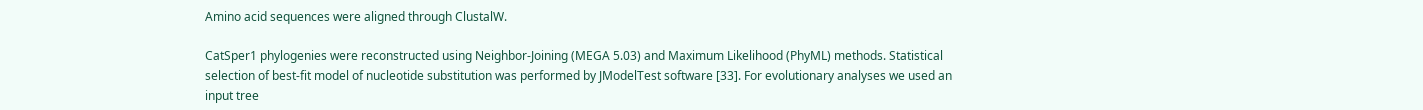Amino acid sequences were aligned through ClustalW.

CatSper1 phylogenies were reconstructed using Neighbor-Joining (MEGA 5.03) and Maximum Likelihood (PhyML) methods. Statistical selection of best-fit model of nucleotide substitution was performed by JModelTest software [33]. For evolutionary analyses we used an input tree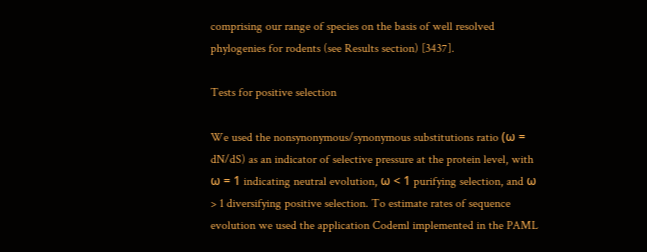comprising our range of species on the basis of well resolved phylogenies for rodents (see Results section) [3437].

Tests for positive selection

We used the nonsynonymous/synonymous substitutions ratio (ω = dN/dS) as an indicator of selective pressure at the protein level, with ω = 1 indicating neutral evolution, ω < 1 purifying selection, and ω > 1 diversifying positive selection. To estimate rates of sequence evolution we used the application Codeml implemented in the PAML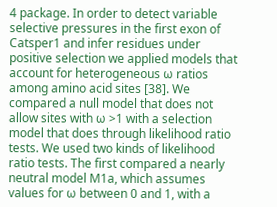4 package. In order to detect variable selective pressures in the first exon of Catsper1 and infer residues under positive selection we applied models that account for heterogeneous ω ratios among amino acid sites [38]. We compared a null model that does not allow sites with ω >1 with a selection model that does through likelihood ratio tests. We used two kinds of likelihood ratio tests. The first compared a nearly neutral model M1a, which assumes values for ω between 0 and 1, with a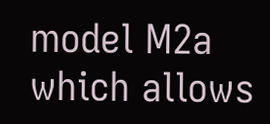model M2a which allows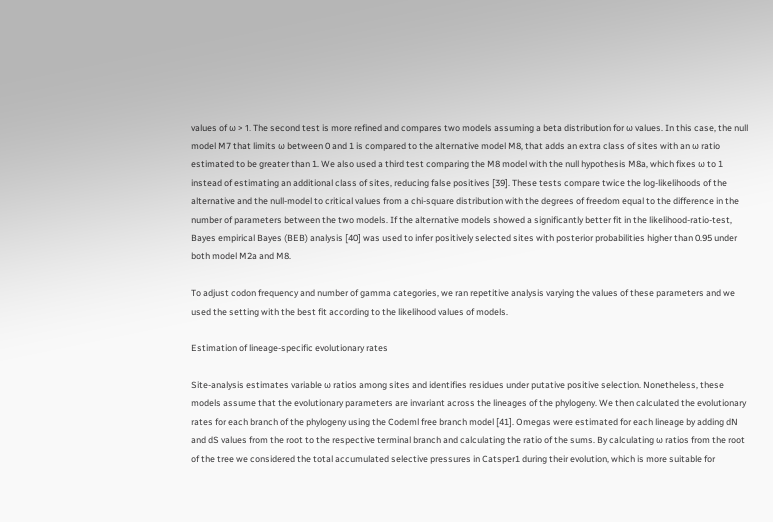values of ω > 1. The second test is more refined and compares two models assuming a beta distribution for ω values. In this case, the null model M7 that limits ω between 0 and 1 is compared to the alternative model M8, that adds an extra class of sites with an ω ratio estimated to be greater than 1. We also used a third test comparing the M8 model with the null hypothesis M8a, which fixes ω to 1 instead of estimating an additional class of sites, reducing false positives [39]. These tests compare twice the log-likelihoods of the alternative and the null-model to critical values from a chi-square distribution with the degrees of freedom equal to the difference in the number of parameters between the two models. If the alternative models showed a significantly better fit in the likelihood-ratio-test, Bayes empirical Bayes (BEB) analysis [40] was used to infer positively selected sites with posterior probabilities higher than 0.95 under both model M2a and M8.

To adjust codon frequency and number of gamma categories, we ran repetitive analysis varying the values of these parameters and we used the setting with the best fit according to the likelihood values of models.

Estimation of lineage-specific evolutionary rates

Site-analysis estimates variable ω ratios among sites and identifies residues under putative positive selection. Nonetheless, these models assume that the evolutionary parameters are invariant across the lineages of the phylogeny. We then calculated the evolutionary rates for each branch of the phylogeny using the Codeml free branch model [41]. Omegas were estimated for each lineage by adding dN and dS values from the root to the respective terminal branch and calculating the ratio of the sums. By calculating ω ratios from the root of the tree we considered the total accumulated selective pressures in Catsper1 during their evolution, which is more suitable for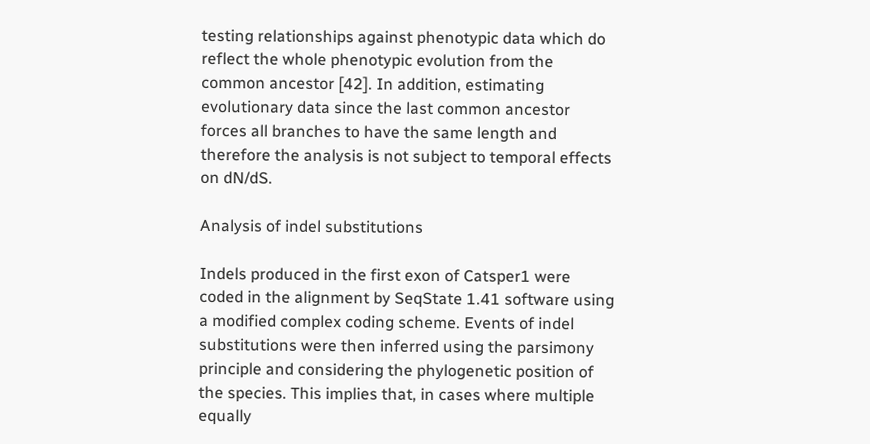testing relationships against phenotypic data which do reflect the whole phenotypic evolution from the common ancestor [42]. In addition, estimating evolutionary data since the last common ancestor forces all branches to have the same length and therefore the analysis is not subject to temporal effects on dN/dS.

Analysis of indel substitutions

Indels produced in the first exon of Catsper1 were coded in the alignment by SeqState 1.41 software using a modified complex coding scheme. Events of indel substitutions were then inferred using the parsimony principle and considering the phylogenetic position of the species. This implies that, in cases where multiple equally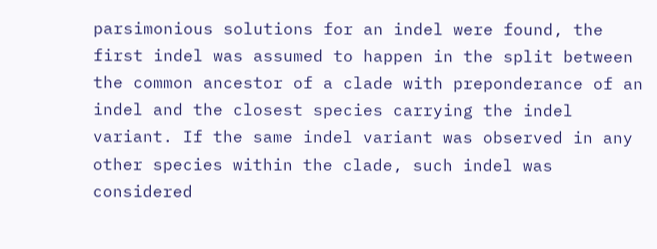parsimonious solutions for an indel were found, the first indel was assumed to happen in the split between the common ancestor of a clade with preponderance of an indel and the closest species carrying the indel variant. If the same indel variant was observed in any other species within the clade, such indel was considered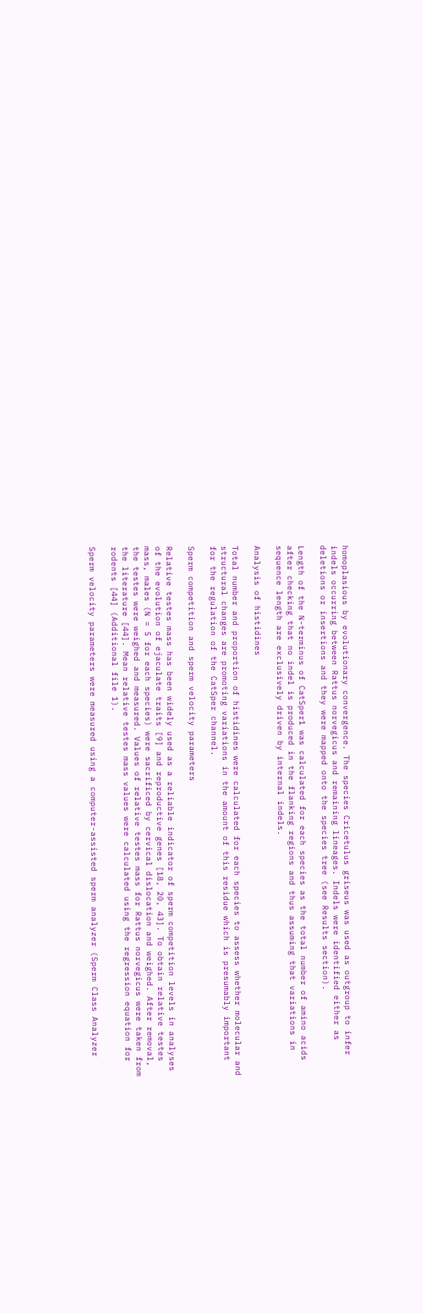homoplasious by evolutionary convergence. The species Cricetulus griseus was used as outgroup to infer indels occurring between Rattus norvegicus and remaining lineages. Indels were identified either as deletions or insertions and they were mapped onto the species tree (see Results section).

Length of the N-terminus of CatSper1 was calculated for each species as the total number of amino acids after checking that no indel is produced in the flanking regions and thus assuming that variations in sequence length are exclusively driven by internal indels.

Analysis of histidines

Total number and proportion of histidines were calculated for each species to assess whether molecular and structural changes are promoting variations in the amount of this residue which is presumably important for the regulation of the CatSper channel.

Sperm competition and sperm velocity parameters

Relative testes mass has been widely used as a reliable indicator of sperm competition levels in analyses of the evolution of ejaculate traits [9] and reproductive genes [18, 20, 43]. To obtain relative testes mass, males (N = 5 for each species) were sacrificed by cervical dislocation and weighed. After removal, the testes were weighed and measured. Values of relative testes mass for Rattus norvegicus were taken from the literature [44]. Mean relative testes mass values were calculated using the regression equation for rodents [44] (Additional file 1).

Sperm velocity parameters were measured using a computer-assisted sperm analyzer (Sperm Class Analyzer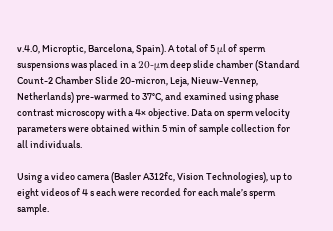v.4.0, Microptic, Barcelona, Spain). A total of 5 μl of sperm suspensions was placed in a 20-μm deep slide chamber (Standard Count-2 Chamber Slide 20-micron, Leja, Nieuw-Vennep, Netherlands) pre-warmed to 37°C, and examined using phase contrast microscopy with a 4× objective. Data on sperm velocity parameters were obtained within 5 min of sample collection for all individuals.

Using a video camera (Basler A312fc, Vision Technologies), up to eight videos of 4 s each were recorded for each male’s sperm sample.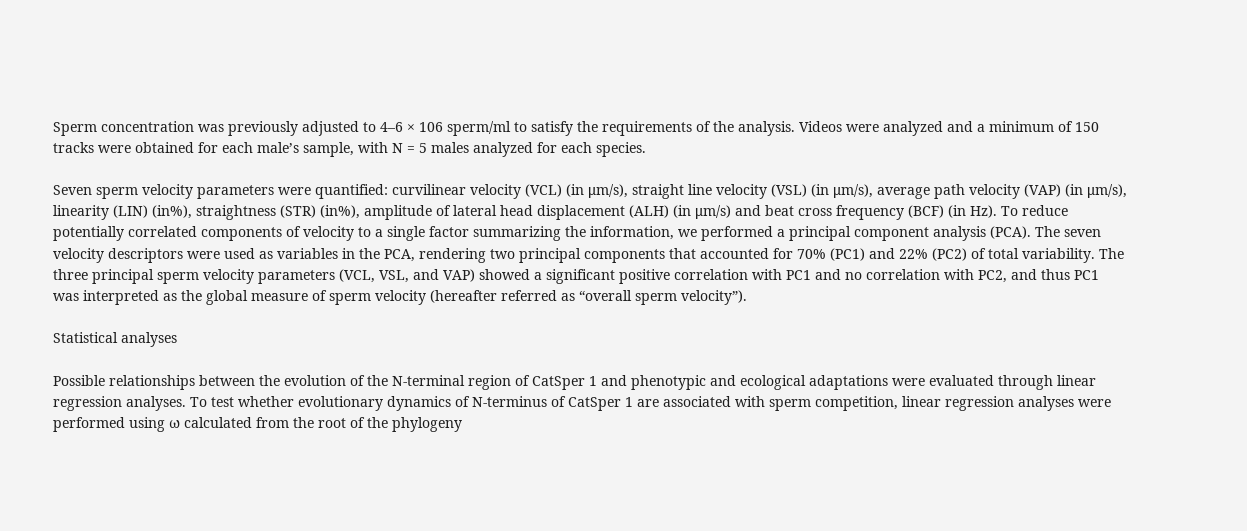Sperm concentration was previously adjusted to 4–6 × 106 sperm/ml to satisfy the requirements of the analysis. Videos were analyzed and a minimum of 150 tracks were obtained for each male’s sample, with N = 5 males analyzed for each species.

Seven sperm velocity parameters were quantified: curvilinear velocity (VCL) (in μm/s), straight line velocity (VSL) (in μm/s), average path velocity (VAP) (in μm/s), linearity (LIN) (in%), straightness (STR) (in%), amplitude of lateral head displacement (ALH) (in μm/s) and beat cross frequency (BCF) (in Hz). To reduce potentially correlated components of velocity to a single factor summarizing the information, we performed a principal component analysis (PCA). The seven velocity descriptors were used as variables in the PCA, rendering two principal components that accounted for 70% (PC1) and 22% (PC2) of total variability. The three principal sperm velocity parameters (VCL, VSL, and VAP) showed a significant positive correlation with PC1 and no correlation with PC2, and thus PC1 was interpreted as the global measure of sperm velocity (hereafter referred as “overall sperm velocity”).

Statistical analyses

Possible relationships between the evolution of the N-terminal region of CatSper 1 and phenotypic and ecological adaptations were evaluated through linear regression analyses. To test whether evolutionary dynamics of N-terminus of CatSper 1 are associated with sperm competition, linear regression analyses were performed using ω calculated from the root of the phylogeny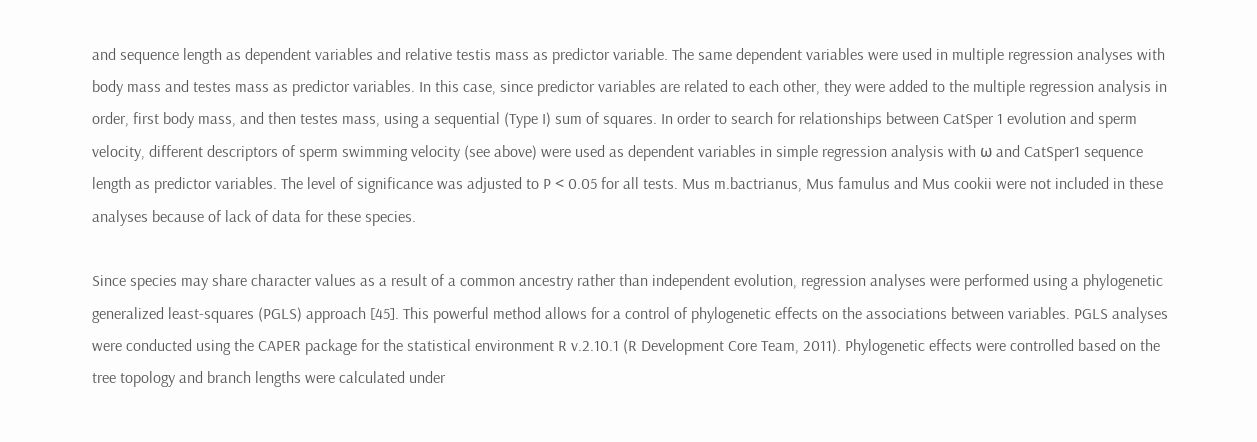and sequence length as dependent variables and relative testis mass as predictor variable. The same dependent variables were used in multiple regression analyses with body mass and testes mass as predictor variables. In this case, since predictor variables are related to each other, they were added to the multiple regression analysis in order, first body mass, and then testes mass, using a sequential (Type I) sum of squares. In order to search for relationships between CatSper 1 evolution and sperm velocity, different descriptors of sperm swimming velocity (see above) were used as dependent variables in simple regression analysis with ω and CatSper1 sequence length as predictor variables. The level of significance was adjusted to P < 0.05 for all tests. Mus m.bactrianus, Mus famulus and Mus cookii were not included in these analyses because of lack of data for these species.

Since species may share character values as a result of a common ancestry rather than independent evolution, regression analyses were performed using a phylogenetic generalized least-squares (PGLS) approach [45]. This powerful method allows for a control of phylogenetic effects on the associations between variables. PGLS analyses were conducted using the CAPER package for the statistical environment R v.2.10.1 (R Development Core Team, 2011). Phylogenetic effects were controlled based on the tree topology and branch lengths were calculated under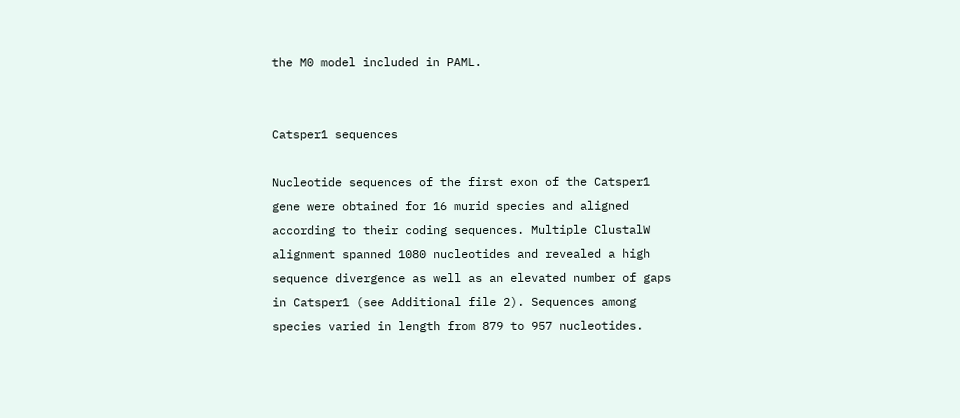the M0 model included in PAML.


Catsper1 sequences

Nucleotide sequences of the first exon of the Catsper1 gene were obtained for 16 murid species and aligned according to their coding sequences. Multiple ClustalW alignment spanned 1080 nucleotides and revealed a high sequence divergence as well as an elevated number of gaps in Catsper1 (see Additional file 2). Sequences among species varied in length from 879 to 957 nucleotides.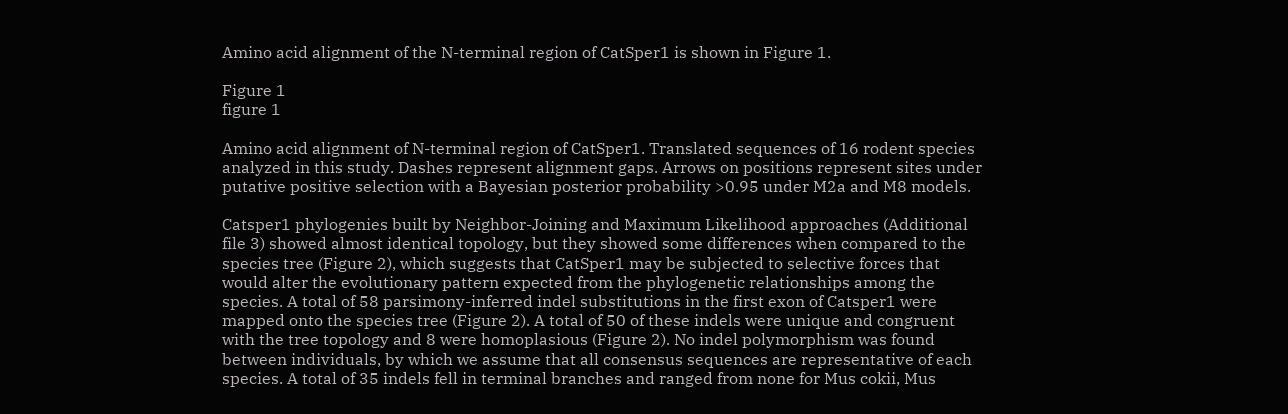Amino acid alignment of the N-terminal region of CatSper1 is shown in Figure 1.

Figure 1
figure 1

Amino acid alignment of N-terminal region of CatSper1. Translated sequences of 16 rodent species analyzed in this study. Dashes represent alignment gaps. Arrows on positions represent sites under putative positive selection with a Bayesian posterior probability >0.95 under M2a and M8 models.

Catsper1 phylogenies built by Neighbor-Joining and Maximum Likelihood approaches (Additional file 3) showed almost identical topology, but they showed some differences when compared to the species tree (Figure 2), which suggests that CatSper1 may be subjected to selective forces that would alter the evolutionary pattern expected from the phylogenetic relationships among the species. A total of 58 parsimony-inferred indel substitutions in the first exon of Catsper1 were mapped onto the species tree (Figure 2). A total of 50 of these indels were unique and congruent with the tree topology and 8 were homoplasious (Figure 2). No indel polymorphism was found between individuals, by which we assume that all consensus sequences are representative of each species. A total of 35 indels fell in terminal branches and ranged from none for Mus cokii, Mus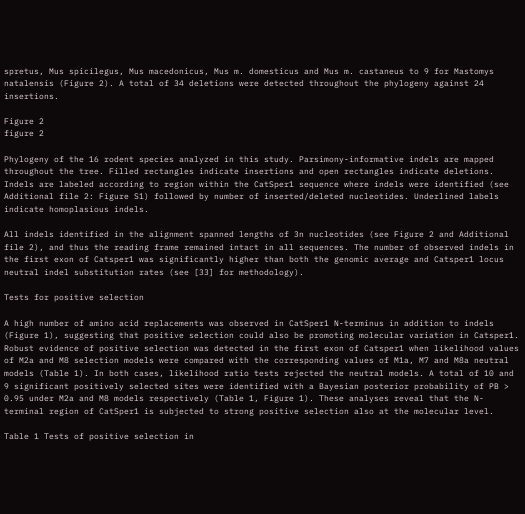spretus, Mus spicilegus, Mus macedonicus, Mus m. domesticus and Mus m. castaneus to 9 for Mastomys natalensis (Figure 2). A total of 34 deletions were detected throughout the phylogeny against 24 insertions.

Figure 2
figure 2

Phylogeny of the 16 rodent species analyzed in this study. Parsimony-informative indels are mapped throughout the tree. Filled rectangles indicate insertions and open rectangles indicate deletions. Indels are labeled according to region within the CatSper1 sequence where indels were identified (see Additional file 2: Figure S1) followed by number of inserted/deleted nucleotides. Underlined labels indicate homoplasious indels.

All indels identified in the alignment spanned lengths of 3n nucleotides (see Figure 2 and Additional file 2), and thus the reading frame remained intact in all sequences. The number of observed indels in the first exon of Catsper1 was significantly higher than both the genomic average and Catsper1 locus neutral indel substitution rates (see [33] for methodology).

Tests for positive selection

A high number of amino acid replacements was observed in CatSper1 N-terminus in addition to indels (Figure 1), suggesting that positive selection could also be promoting molecular variation in Catsper1. Robust evidence of positive selection was detected in the first exon of Catsper1 when likelihood values of M2a and M8 selection models were compared with the corresponding values of M1a, M7 and M8a neutral models (Table 1). In both cases, likelihood ratio tests rejected the neutral models. A total of 10 and 9 significant positively selected sites were identified with a Bayesian posterior probability of PB > 0.95 under M2a and M8 models respectively (Table 1, Figure 1). These analyses reveal that the N-terminal region of CatSper1 is subjected to strong positive selection also at the molecular level.

Table 1 Tests of positive selection in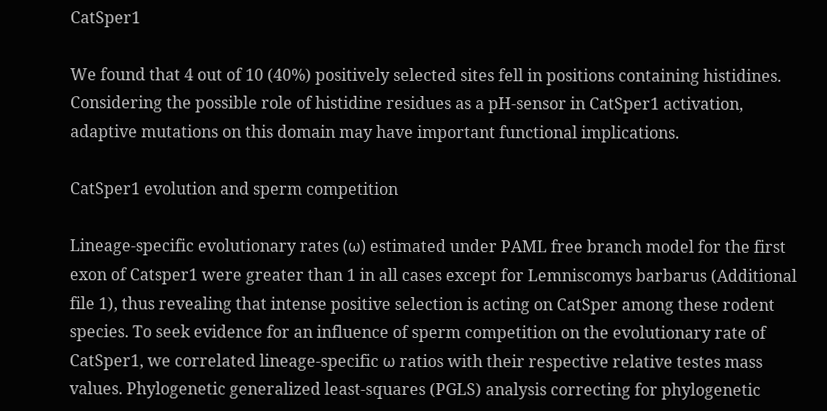CatSper1

We found that 4 out of 10 (40%) positively selected sites fell in positions containing histidines. Considering the possible role of histidine residues as a pH-sensor in CatSper1 activation, adaptive mutations on this domain may have important functional implications.

CatSper1 evolution and sperm competition

Lineage-specific evolutionary rates (ω) estimated under PAML free branch model for the first exon of Catsper1 were greater than 1 in all cases except for Lemniscomys barbarus (Additional file 1), thus revealing that intense positive selection is acting on CatSper among these rodent species. To seek evidence for an influence of sperm competition on the evolutionary rate of CatSper1, we correlated lineage-specific ω ratios with their respective relative testes mass values. Phylogenetic generalized least-squares (PGLS) analysis correcting for phylogenetic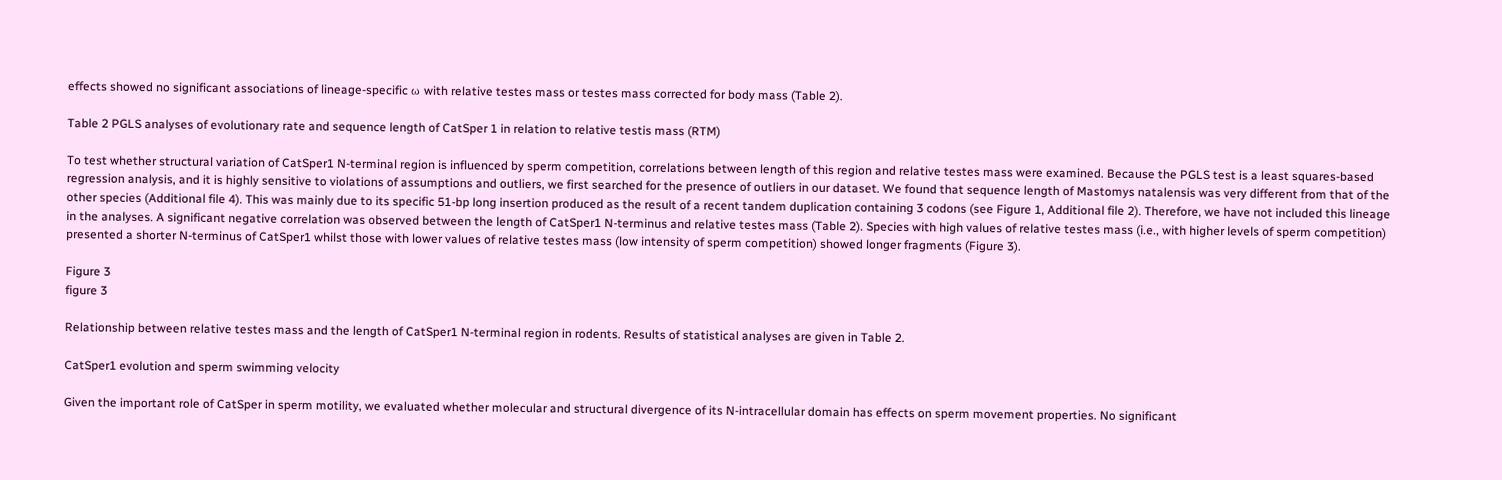effects showed no significant associations of lineage-specific ω with relative testes mass or testes mass corrected for body mass (Table 2).

Table 2 PGLS analyses of evolutionary rate and sequence length of CatSper 1 in relation to relative testis mass (RTM)

To test whether structural variation of CatSper1 N-terminal region is influenced by sperm competition, correlations between length of this region and relative testes mass were examined. Because the PGLS test is a least squares-based regression analysis, and it is highly sensitive to violations of assumptions and outliers, we first searched for the presence of outliers in our dataset. We found that sequence length of Mastomys natalensis was very different from that of the other species (Additional file 4). This was mainly due to its specific 51-bp long insertion produced as the result of a recent tandem duplication containing 3 codons (see Figure 1, Additional file 2). Therefore, we have not included this lineage in the analyses. A significant negative correlation was observed between the length of CatSper1 N-terminus and relative testes mass (Table 2). Species with high values of relative testes mass (i.e., with higher levels of sperm competition) presented a shorter N-terminus of CatSper1 whilst those with lower values of relative testes mass (low intensity of sperm competition) showed longer fragments (Figure 3).

Figure 3
figure 3

Relationship between relative testes mass and the length of CatSper1 N-terminal region in rodents. Results of statistical analyses are given in Table 2.

CatSper1 evolution and sperm swimming velocity

Given the important role of CatSper in sperm motility, we evaluated whether molecular and structural divergence of its N-intracellular domain has effects on sperm movement properties. No significant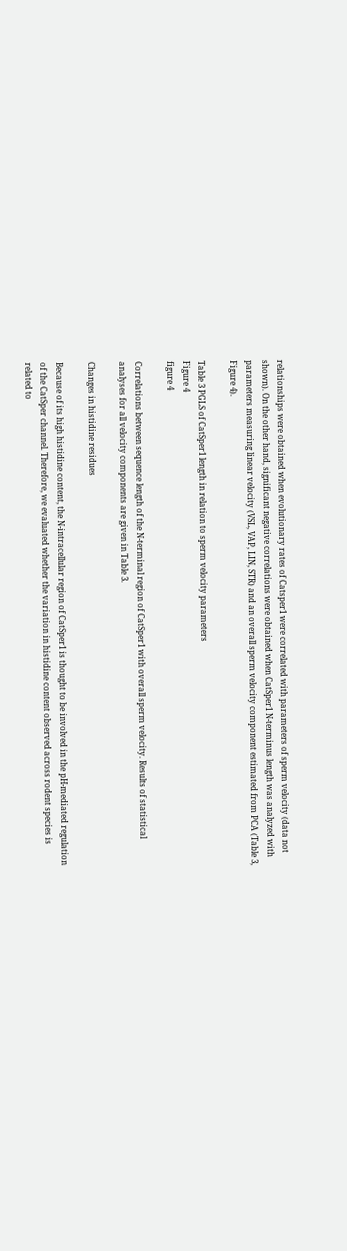relationships were obtained when evolutionary rates of Catsper1 were correlated with parameters of sperm velocity (data not shown). On the other hand, significant negative correlations were obtained when CatSper1 N-terminus length was analyzed with parameters measuring linear velocity (VSL, VAP, LIN, STR) and an overall sperm velocity component estimated from PCA (Table 3, Figure 4).

Table 3 PGLS of CatSper1 length in relation to sperm velocity parameters
Figure 4
figure 4

Correlations between sequence length of the N-terminal region of CatSper1 with overall sperm velocity. Results of statistical analyses for all velocity components are given in Table 3.

Changes in histidine residues

Because of its high histidine content, the N-intracellular region of CatSper1 is thought to be involved in the pH-mediated regulation of the CatSper channel. Therefore, we evaluated whether the variation in histidine content observed across rodent species is related to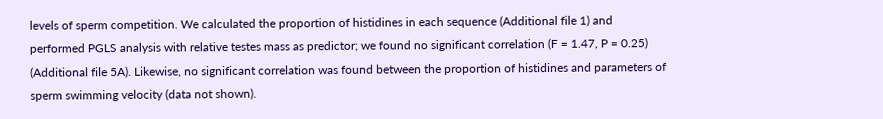levels of sperm competition. We calculated the proportion of histidines in each sequence (Additional file 1) and performed PGLS analysis with relative testes mass as predictor; we found no significant correlation (F = 1.47, P = 0.25) (Additional file 5A). Likewise, no significant correlation was found between the proportion of histidines and parameters of sperm swimming velocity (data not shown).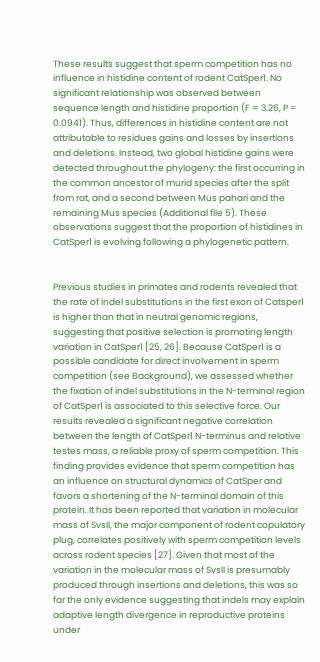These results suggest that sperm competition has no influence in histidine content of rodent CatSper1. No significant relationship was observed between sequence length and histidine proportion (F = 3.26, P = 0.0941). Thus, differences in histidine content are not attributable to residues gains and losses by insertions and deletions. Instead, two global histidine gains were detected throughout the phylogeny: the first occurring in the common ancestor of murid species after the split from rat, and a second between Mus pahari and the remaining Mus species (Additional file 5). These observations suggest that the proportion of histidines in CatSper1 is evolving following a phylogenetic pattern.


Previous studies in primates and rodents revealed that the rate of indel substitutions in the first exon of Catsper1 is higher than that in neutral genomic regions, suggesting that positive selection is promoting length variation in CatSper1 [25, 26]. Because CatSper1 is a possible candidate for direct involvement in sperm competition (see Background), we assessed whether the fixation of indel substitutions in the N-terminal region of CatSper1 is associated to this selective force. Our results revealed a significant negative correlation between the length of CatSper1 N-terminus and relative testes mass, a reliable proxy of sperm competition. This finding provides evidence that sperm competition has an influence on structural dynamics of CatSper and favors a shortening of the N-terminal domain of this protein. It has been reported that variation in molecular mass of SvsII, the major component of rodent copulatory plug, correlates positively with sperm competition levels across rodent species [27]. Given that most of the variation in the molecular mass of SvsII is presumably produced through insertions and deletions, this was so far the only evidence suggesting that indels may explain adaptive length divergence in reproductive proteins under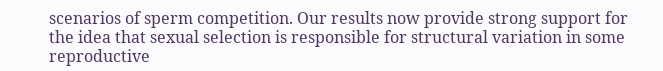scenarios of sperm competition. Our results now provide strong support for the idea that sexual selection is responsible for structural variation in some reproductive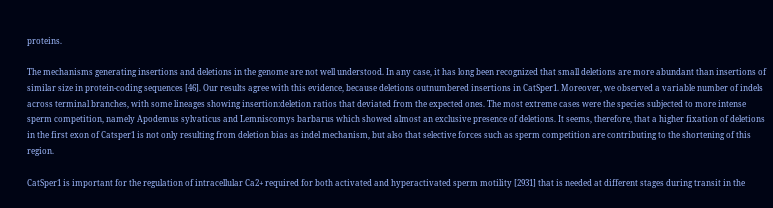proteins.

The mechanisms generating insertions and deletions in the genome are not well understood. In any case, it has long been recognized that small deletions are more abundant than insertions of similar size in protein-coding sequences [46]. Our results agree with this evidence, because deletions outnumbered insertions in CatSper1. Moreover, we observed a variable number of indels across terminal branches, with some lineages showing insertion:deletion ratios that deviated from the expected ones. The most extreme cases were the species subjected to more intense sperm competition, namely Apodemus sylvaticus and Lemniscomys barbarus which showed almost an exclusive presence of deletions. It seems, therefore, that a higher fixation of deletions in the first exon of Catsper1 is not only resulting from deletion bias as indel mechanism, but also that selective forces such as sperm competition are contributing to the shortening of this region.

CatSper1 is important for the regulation of intracellular Ca2+ required for both activated and hyperactivated sperm motility [2931] that is needed at different stages during transit in the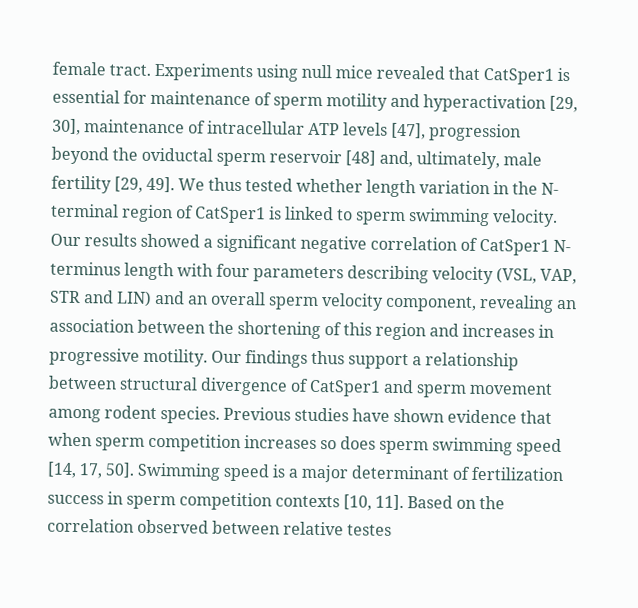female tract. Experiments using null mice revealed that CatSper1 is essential for maintenance of sperm motility and hyperactivation [29, 30], maintenance of intracellular ATP levels [47], progression beyond the oviductal sperm reservoir [48] and, ultimately, male fertility [29, 49]. We thus tested whether length variation in the N-terminal region of CatSper1 is linked to sperm swimming velocity. Our results showed a significant negative correlation of CatSper1 N-terminus length with four parameters describing velocity (VSL, VAP, STR and LIN) and an overall sperm velocity component, revealing an association between the shortening of this region and increases in progressive motility. Our findings thus support a relationship between structural divergence of CatSper1 and sperm movement among rodent species. Previous studies have shown evidence that when sperm competition increases so does sperm swimming speed [14, 17, 50]. Swimming speed is a major determinant of fertilization success in sperm competition contexts [10, 11]. Based on the correlation observed between relative testes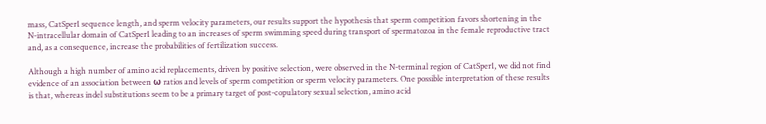mass, CatSper1 sequence length, and sperm velocity parameters, our results support the hypothesis that sperm competition favors shortening in the N-intracellular domain of CatSper1 leading to an increases of sperm swimming speed during transport of spermatozoa in the female reproductive tract and, as a consequence, increase the probabilities of fertilization success.

Although a high number of amino acid replacements, driven by positive selection, were observed in the N-terminal region of CatSper1, we did not find evidence of an association between ω ratios and levels of sperm competition or sperm velocity parameters. One possible interpretation of these results is that, whereas indel substitutions seem to be a primary target of post-copulatory sexual selection, amino acid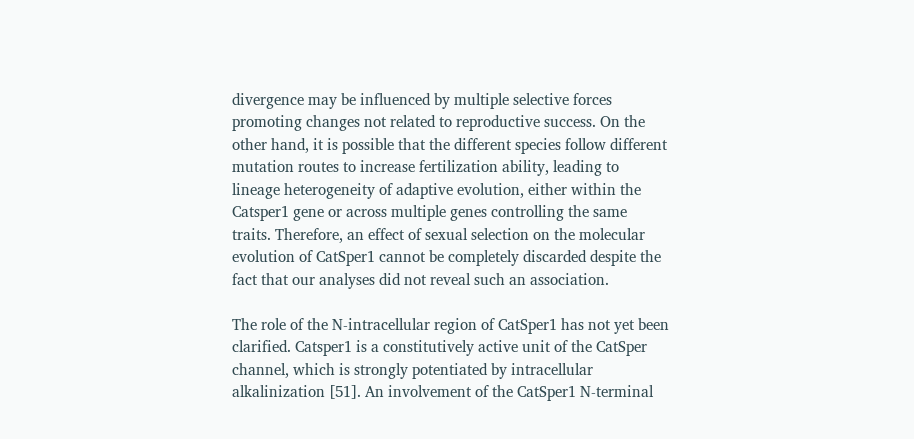divergence may be influenced by multiple selective forces promoting changes not related to reproductive success. On the other hand, it is possible that the different species follow different mutation routes to increase fertilization ability, leading to lineage heterogeneity of adaptive evolution, either within the Catsper1 gene or across multiple genes controlling the same traits. Therefore, an effect of sexual selection on the molecular evolution of CatSper1 cannot be completely discarded despite the fact that our analyses did not reveal such an association.

The role of the N-intracellular region of CatSper1 has not yet been clarified. Catsper1 is a constitutively active unit of the CatSper channel, which is strongly potentiated by intracellular alkalinization [51]. An involvement of the CatSper1 N-terminal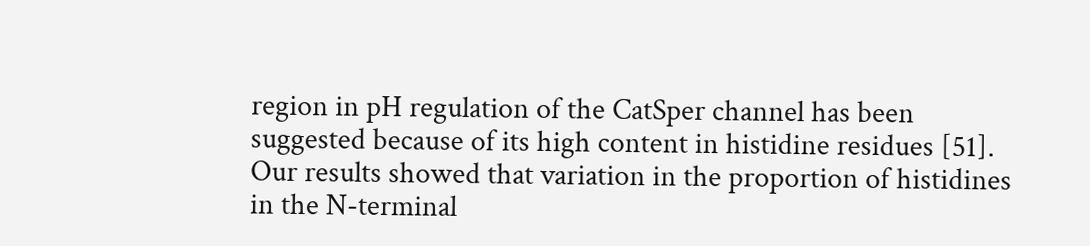region in pH regulation of the CatSper channel has been suggested because of its high content in histidine residues [51]. Our results showed that variation in the proportion of histidines in the N-terminal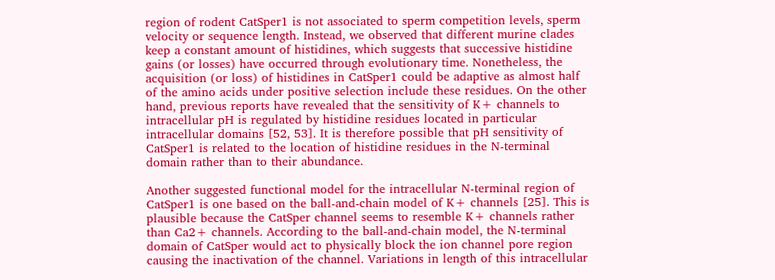region of rodent CatSper1 is not associated to sperm competition levels, sperm velocity or sequence length. Instead, we observed that different murine clades keep a constant amount of histidines, which suggests that successive histidine gains (or losses) have occurred through evolutionary time. Nonetheless, the acquisition (or loss) of histidines in CatSper1 could be adaptive as almost half of the amino acids under positive selection include these residues. On the other hand, previous reports have revealed that the sensitivity of K+ channels to intracellular pH is regulated by histidine residues located in particular intracellular domains [52, 53]. It is therefore possible that pH sensitivity of CatSper1 is related to the location of histidine residues in the N-terminal domain rather than to their abundance.

Another suggested functional model for the intracellular N-terminal region of CatSper1 is one based on the ball-and-chain model of K+ channels [25]. This is plausible because the CatSper channel seems to resemble K+ channels rather than Ca2+ channels. According to the ball-and-chain model, the N-terminal domain of CatSper would act to physically block the ion channel pore region causing the inactivation of the channel. Variations in length of this intracellular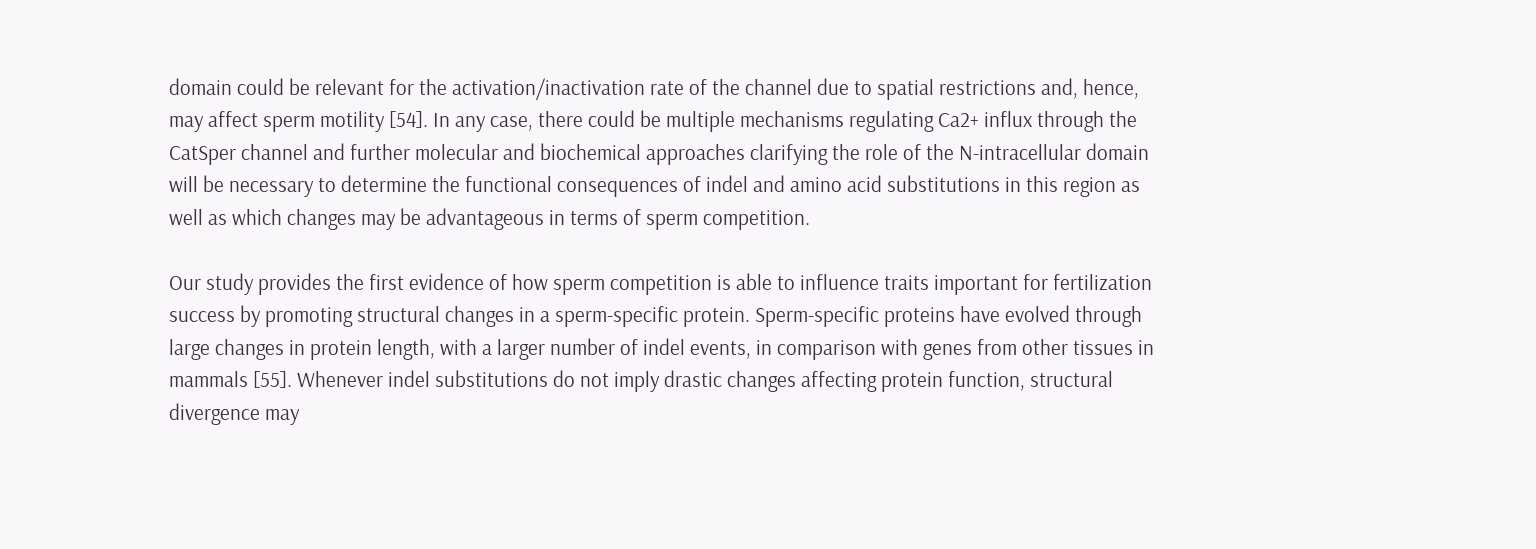domain could be relevant for the activation/inactivation rate of the channel due to spatial restrictions and, hence, may affect sperm motility [54]. In any case, there could be multiple mechanisms regulating Ca2+ influx through the CatSper channel and further molecular and biochemical approaches clarifying the role of the N-intracellular domain will be necessary to determine the functional consequences of indel and amino acid substitutions in this region as well as which changes may be advantageous in terms of sperm competition.

Our study provides the first evidence of how sperm competition is able to influence traits important for fertilization success by promoting structural changes in a sperm-specific protein. Sperm-specific proteins have evolved through large changes in protein length, with a larger number of indel events, in comparison with genes from other tissues in mammals [55]. Whenever indel substitutions do not imply drastic changes affecting protein function, structural divergence may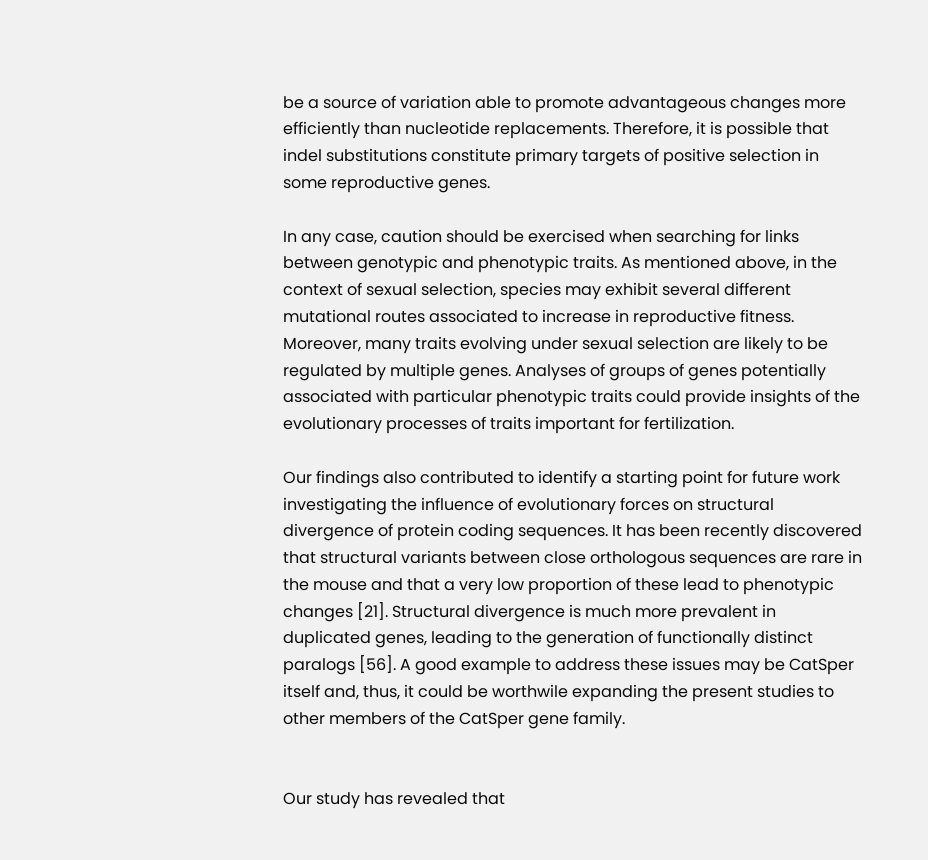be a source of variation able to promote advantageous changes more efficiently than nucleotide replacements. Therefore, it is possible that indel substitutions constitute primary targets of positive selection in some reproductive genes.

In any case, caution should be exercised when searching for links between genotypic and phenotypic traits. As mentioned above, in the context of sexual selection, species may exhibit several different mutational routes associated to increase in reproductive fitness. Moreover, many traits evolving under sexual selection are likely to be regulated by multiple genes. Analyses of groups of genes potentially associated with particular phenotypic traits could provide insights of the evolutionary processes of traits important for fertilization.

Our findings also contributed to identify a starting point for future work investigating the influence of evolutionary forces on structural divergence of protein coding sequences. It has been recently discovered that structural variants between close orthologous sequences are rare in the mouse and that a very low proportion of these lead to phenotypic changes [21]. Structural divergence is much more prevalent in duplicated genes, leading to the generation of functionally distinct paralogs [56]. A good example to address these issues may be CatSper itself and, thus, it could be worthwile expanding the present studies to other members of the CatSper gene family.


Our study has revealed that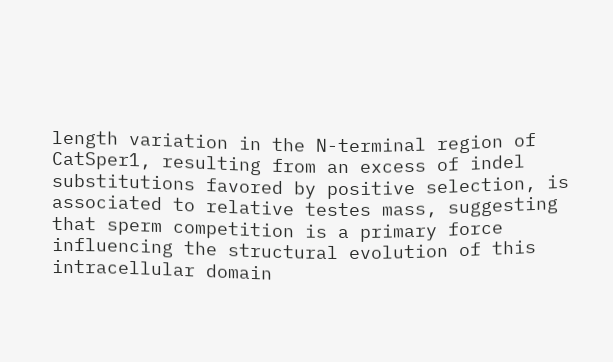length variation in the N-terminal region of CatSper1, resulting from an excess of indel substitutions favored by positive selection, is associated to relative testes mass, suggesting that sperm competition is a primary force influencing the structural evolution of this intracellular domain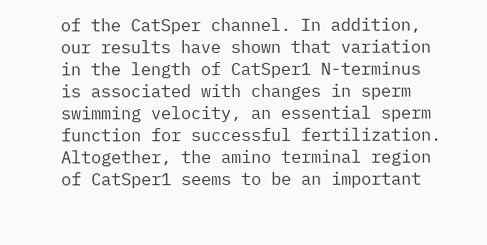of the CatSper channel. In addition, our results have shown that variation in the length of CatSper1 N-terminus is associated with changes in sperm swimming velocity, an essential sperm function for successful fertilization. Altogether, the amino terminal region of CatSper1 seems to be an important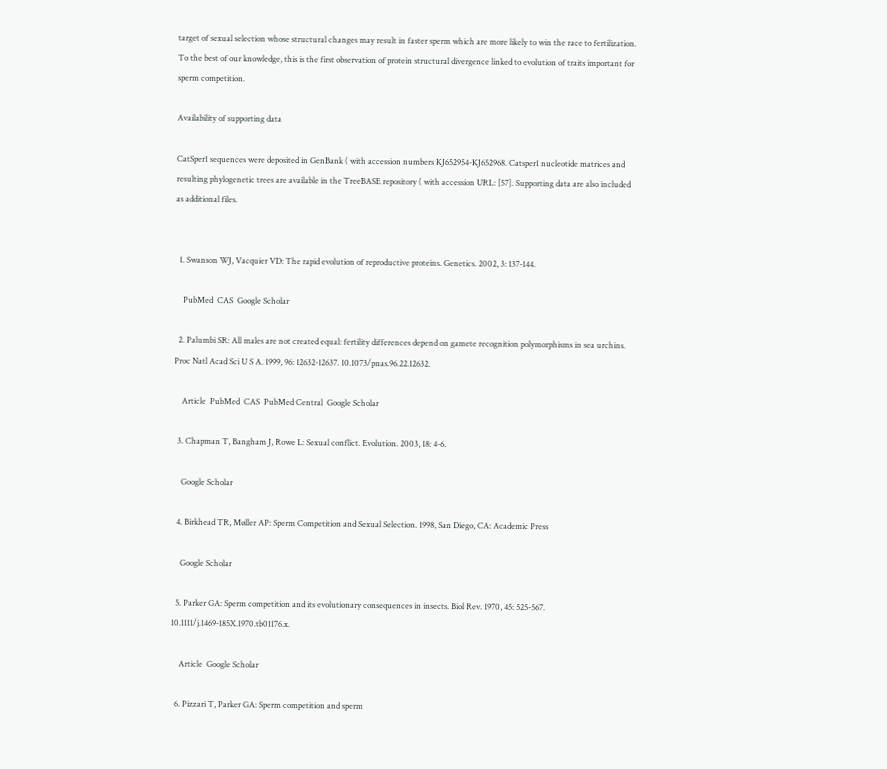target of sexual selection whose structural changes may result in faster sperm which are more likely to win the race to fertilization. To the best of our knowledge, this is the first observation of protein structural divergence linked to evolution of traits important for sperm competition.

Availability of supporting data

CatSper1 sequences were deposited in GenBank ( with accession numbers KJ652954-KJ652968. Catsper1 nucleotide matrices and resulting phylogenetic trees are available in the TreeBASE repository ( with accession URL: [57]. Supporting data are also included as additional files.


  1. Swanson WJ, Vacquier VD: The rapid evolution of reproductive proteins. Genetics. 2002, 3: 137-144.

    PubMed  CAS  Google Scholar

  2. Palumbi SR: All males are not created equal: fertility differences depend on gamete recognition polymorphisms in sea urchins. Proc Natl Acad Sci U S A. 1999, 96: 12632-12637. 10.1073/pnas.96.22.12632.

    Article  PubMed  CAS  PubMed Central  Google Scholar

  3. Chapman T, Bangham J, Rowe L: Sexual conflict. Evolution. 2003, 18: 4-6.

    Google Scholar

  4. Birkhead TR, Møller AP: Sperm Competition and Sexual Selection. 1998, San Diego, CA: Academic Press

    Google Scholar

  5. Parker GA: Sperm competition and its evolutionary consequences in insects. Biol Rev. 1970, 45: 525-567. 10.1111/j.1469-185X.1970.tb01176.x.

    Article  Google Scholar

  6. Pizzari T, Parker GA: Sperm competition and sperm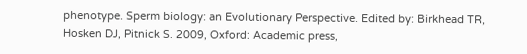phenotype. Sperm biology: an Evolutionary Perspective. Edited by: Birkhead TR, Hosken DJ, Pitnick S. 2009, Oxford: Academic press,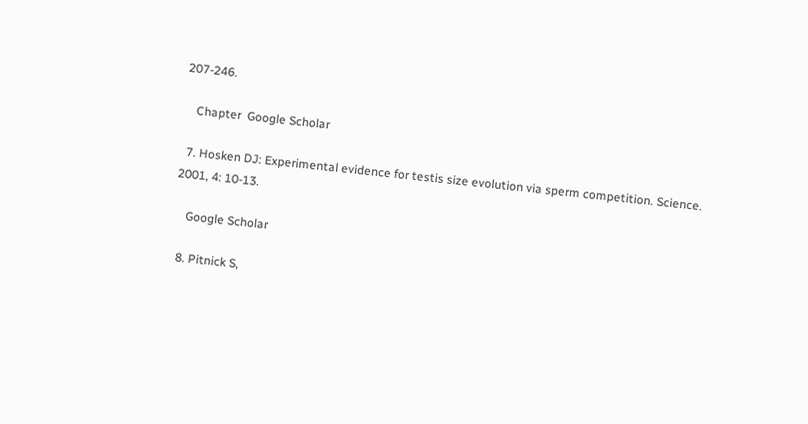207-246.

    Chapter  Google Scholar

  7. Hosken DJ: Experimental evidence for testis size evolution via sperm competition. Science. 2001, 4: 10-13.

    Google Scholar

  8. Pitnick S,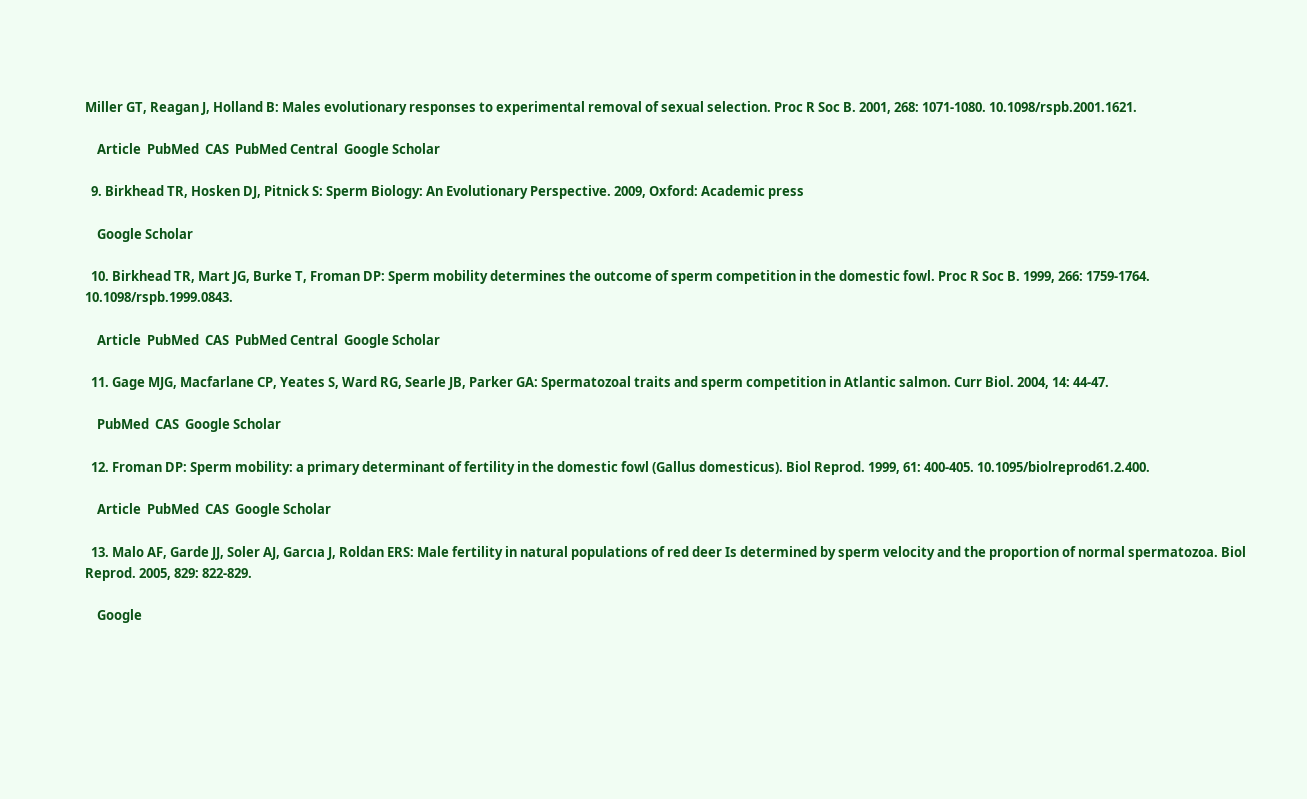Miller GT, Reagan J, Holland B: Males evolutionary responses to experimental removal of sexual selection. Proc R Soc B. 2001, 268: 1071-1080. 10.1098/rspb.2001.1621.

    Article  PubMed  CAS  PubMed Central  Google Scholar

  9. Birkhead TR, Hosken DJ, Pitnick S: Sperm Biology: An Evolutionary Perspective. 2009, Oxford: Academic press

    Google Scholar

  10. Birkhead TR, Mart JG, Burke T, Froman DP: Sperm mobility determines the outcome of sperm competition in the domestic fowl. Proc R Soc B. 1999, 266: 1759-1764. 10.1098/rspb.1999.0843.

    Article  PubMed  CAS  PubMed Central  Google Scholar

  11. Gage MJG, Macfarlane CP, Yeates S, Ward RG, Searle JB, Parker GA: Spermatozoal traits and sperm competition in Atlantic salmon. Curr Biol. 2004, 14: 44-47.

    PubMed  CAS  Google Scholar

  12. Froman DP: Sperm mobility: a primary determinant of fertility in the domestic fowl (Gallus domesticus). Biol Reprod. 1999, 61: 400-405. 10.1095/biolreprod61.2.400.

    Article  PubMed  CAS  Google Scholar

  13. Malo AF, Garde JJ, Soler AJ, Garcıa J, Roldan ERS: Male fertility in natural populations of red deer Is determined by sperm velocity and the proportion of normal spermatozoa. Biol Reprod. 2005, 829: 822-829.

    Google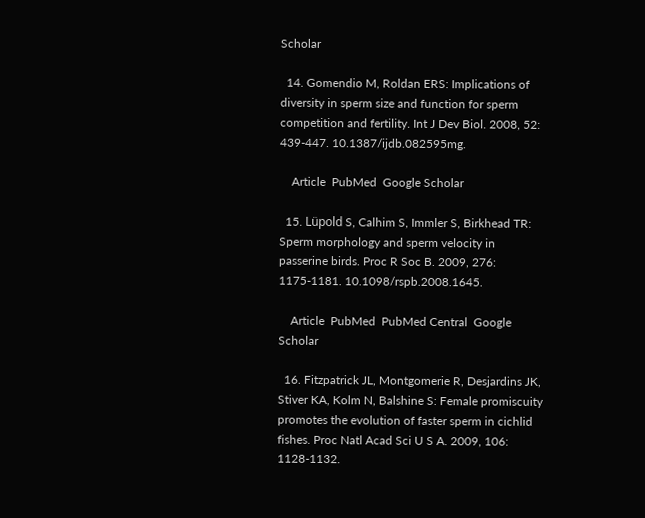Scholar

  14. Gomendio M, Roldan ERS: Implications of diversity in sperm size and function for sperm competition and fertility. Int J Dev Biol. 2008, 52: 439-447. 10.1387/ijdb.082595mg.

    Article  PubMed  Google Scholar

  15. Lüpold S, Calhim S, Immler S, Birkhead TR: Sperm morphology and sperm velocity in passerine birds. Proc R Soc B. 2009, 276: 1175-1181. 10.1098/rspb.2008.1645.

    Article  PubMed  PubMed Central  Google Scholar

  16. Fitzpatrick JL, Montgomerie R, Desjardins JK, Stiver KA, Kolm N, Balshine S: Female promiscuity promotes the evolution of faster sperm in cichlid fishes. Proc Natl Acad Sci U S A. 2009, 106: 1128-1132.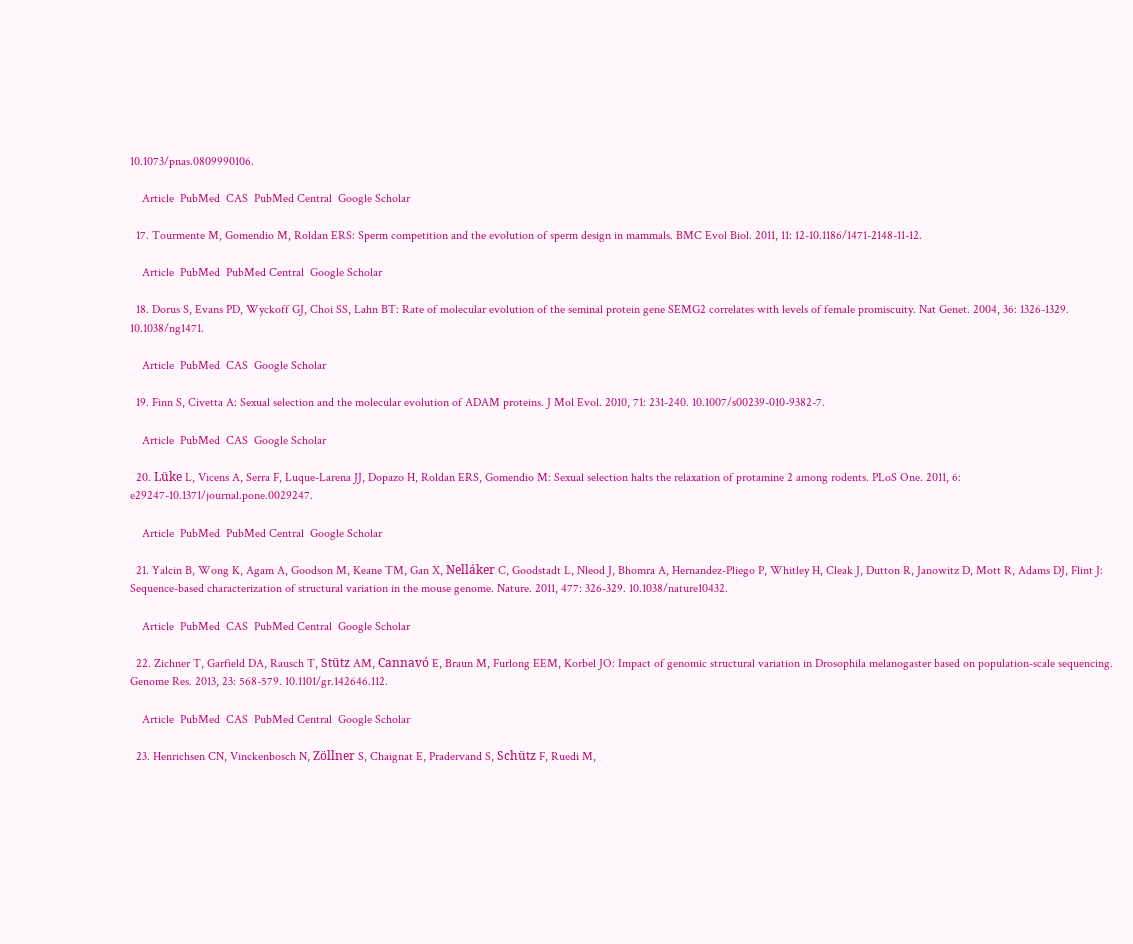10.1073/pnas.0809990106.

    Article  PubMed  CAS  PubMed Central  Google Scholar

  17. Tourmente M, Gomendio M, Roldan ERS: Sperm competition and the evolution of sperm design in mammals. BMC Evol Biol. 2011, 11: 12-10.1186/1471-2148-11-12.

    Article  PubMed  PubMed Central  Google Scholar

  18. Dorus S, Evans PD, Wyckoff GJ, Choi SS, Lahn BT: Rate of molecular evolution of the seminal protein gene SEMG2 correlates with levels of female promiscuity. Nat Genet. 2004, 36: 1326-1329. 10.1038/ng1471.

    Article  PubMed  CAS  Google Scholar

  19. Finn S, Civetta A: Sexual selection and the molecular evolution of ADAM proteins. J Mol Evol. 2010, 71: 231-240. 10.1007/s00239-010-9382-7.

    Article  PubMed  CAS  Google Scholar

  20. Lüke L, Vicens A, Serra F, Luque-Larena JJ, Dopazo H, Roldan ERS, Gomendio M: Sexual selection halts the relaxation of protamine 2 among rodents. PLoS One. 2011, 6: e29247-10.1371/journal.pone.0029247.

    Article  PubMed  PubMed Central  Google Scholar

  21. Yalcin B, Wong K, Agam A, Goodson M, Keane TM, Gan X, Nelláker C, Goodstadt L, Nleod J, Bhomra A, Hernandez-Pliego P, Whitley H, Cleak J, Dutton R, Janowitz D, Mott R, Adams DJ, Flint J: Sequence-based characterization of structural variation in the mouse genome. Nature. 2011, 477: 326-329. 10.1038/nature10432.

    Article  PubMed  CAS  PubMed Central  Google Scholar

  22. Zichner T, Garfield DA, Rausch T, Stütz AM, Cannavó E, Braun M, Furlong EEM, Korbel JO: Impact of genomic structural variation in Drosophila melanogaster based on population-scale sequencing. Genome Res. 2013, 23: 568-579. 10.1101/gr.142646.112.

    Article  PubMed  CAS  PubMed Central  Google Scholar

  23. Henrichsen CN, Vinckenbosch N, Zöllner S, Chaignat E, Pradervand S, Schütz F, Ruedi M,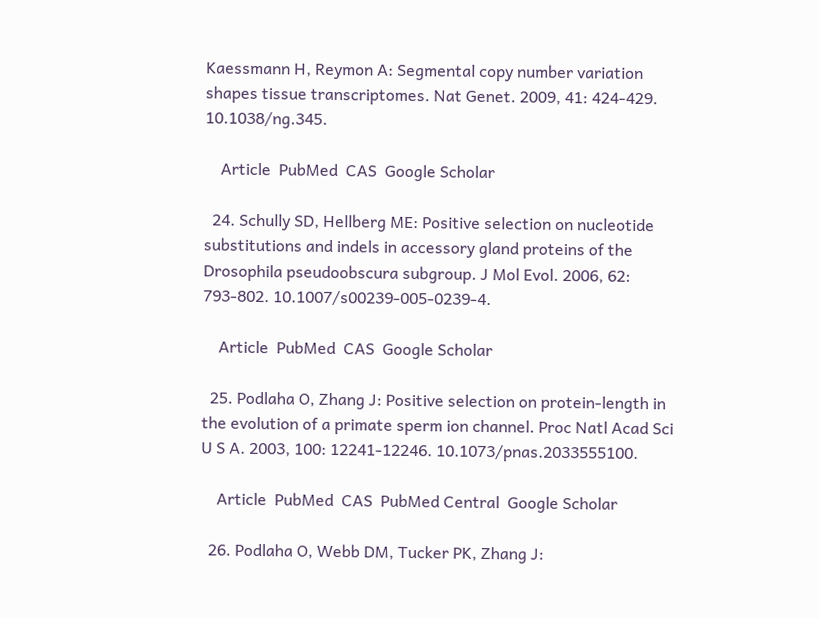Kaessmann H, Reymon A: Segmental copy number variation shapes tissue transcriptomes. Nat Genet. 2009, 41: 424-429. 10.1038/ng.345.

    Article  PubMed  CAS  Google Scholar

  24. Schully SD, Hellberg ME: Positive selection on nucleotide substitutions and indels in accessory gland proteins of the Drosophila pseudoobscura subgroup. J Mol Evol. 2006, 62: 793-802. 10.1007/s00239-005-0239-4.

    Article  PubMed  CAS  Google Scholar

  25. Podlaha O, Zhang J: Positive selection on protein-length in the evolution of a primate sperm ion channel. Proc Natl Acad Sci U S A. 2003, 100: 12241-12246. 10.1073/pnas.2033555100.

    Article  PubMed  CAS  PubMed Central  Google Scholar

  26. Podlaha O, Webb DM, Tucker PK, Zhang J: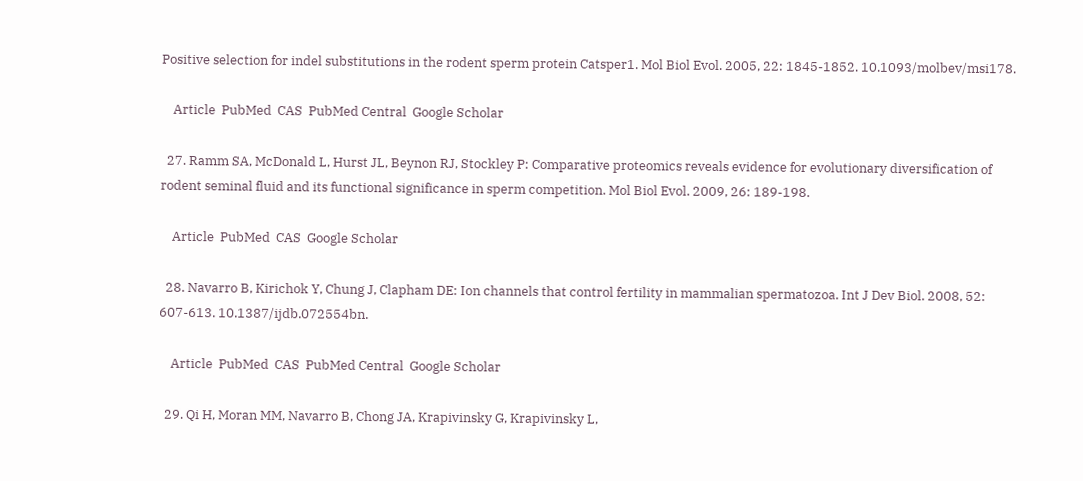Positive selection for indel substitutions in the rodent sperm protein Catsper1. Mol Biol Evol. 2005, 22: 1845-1852. 10.1093/molbev/msi178.

    Article  PubMed  CAS  PubMed Central  Google Scholar

  27. Ramm SA, McDonald L, Hurst JL, Beynon RJ, Stockley P: Comparative proteomics reveals evidence for evolutionary diversification of rodent seminal fluid and its functional significance in sperm competition. Mol Biol Evol. 2009, 26: 189-198.

    Article  PubMed  CAS  Google Scholar

  28. Navarro B, Kirichok Y, Chung J, Clapham DE: Ion channels that control fertility in mammalian spermatozoa. Int J Dev Biol. 2008, 52: 607-613. 10.1387/ijdb.072554bn.

    Article  PubMed  CAS  PubMed Central  Google Scholar

  29. Qi H, Moran MM, Navarro B, Chong JA, Krapivinsky G, Krapivinsky L,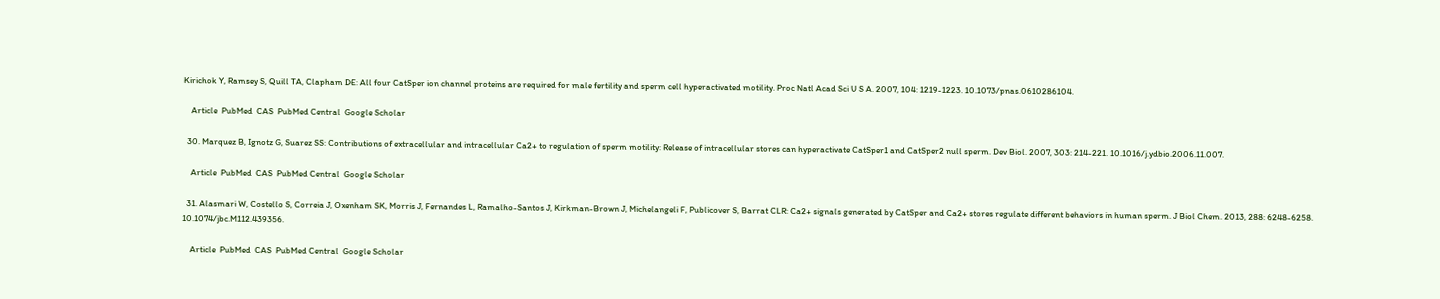Kirichok Y, Ramsey S, Quill TA, Clapham DE: All four CatSper ion channel proteins are required for male fertility and sperm cell hyperactivated motility. Proc Natl Acad Sci U S A. 2007, 104: 1219-1223. 10.1073/pnas.0610286104.

    Article  PubMed  CAS  PubMed Central  Google Scholar

  30. Marquez B, Ignotz G, Suarez SS: Contributions of extracellular and intracellular Ca2+ to regulation of sperm motility: Release of intracellular stores can hyperactivate CatSper1 and CatSper2 null sperm. Dev Biol. 2007, 303: 214-221. 10.1016/j.ydbio.2006.11.007.

    Article  PubMed  CAS  PubMed Central  Google Scholar

  31. Alasmari W, Costello S, Correia J, Oxenham SK, Morris J, Fernandes L, Ramalho-Santos J, Kirkman-Brown J, Michelangeli F, Publicover S, Barrat CLR: Ca2+ signals generated by CatSper and Ca2+ stores regulate different behaviors in human sperm. J Biol Chem. 2013, 288: 6248-6258. 10.1074/jbc.M112.439356.

    Article  PubMed  CAS  PubMed Central  Google Scholar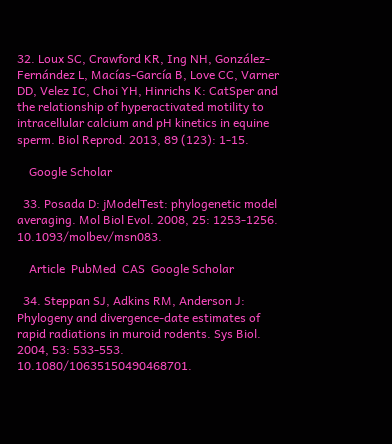32. Loux SC, Crawford KR, Ing NH, González-Fernández L, Macías-García B, Love CC, Varner DD, Velez IC, Choi YH, Hinrichs K: CatSper and the relationship of hyperactivated motility to intracellular calcium and pH kinetics in equine sperm. Biol Reprod. 2013, 89 (123): 1-15.

    Google Scholar

  33. Posada D: jModelTest: phylogenetic model averaging. Mol Biol Evol. 2008, 25: 1253-1256. 10.1093/molbev/msn083.

    Article  PubMed  CAS  Google Scholar

  34. Steppan SJ, Adkins RM, Anderson J: Phylogeny and divergence-date estimates of rapid radiations in muroid rodents. Sys Biol. 2004, 53: 533-553. 10.1080/10635150490468701.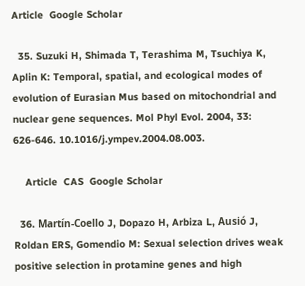Article  Google Scholar

  35. Suzuki H, Shimada T, Terashima M, Tsuchiya K, Aplin K: Temporal, spatial, and ecological modes of evolution of Eurasian Mus based on mitochondrial and nuclear gene sequences. Mol Phyl Evol. 2004, 33: 626-646. 10.1016/j.ympev.2004.08.003.

    Article  CAS  Google Scholar

  36. Martín-Coello J, Dopazo H, Arbiza L, Ausió J, Roldan ERS, Gomendio M: Sexual selection drives weak positive selection in protamine genes and high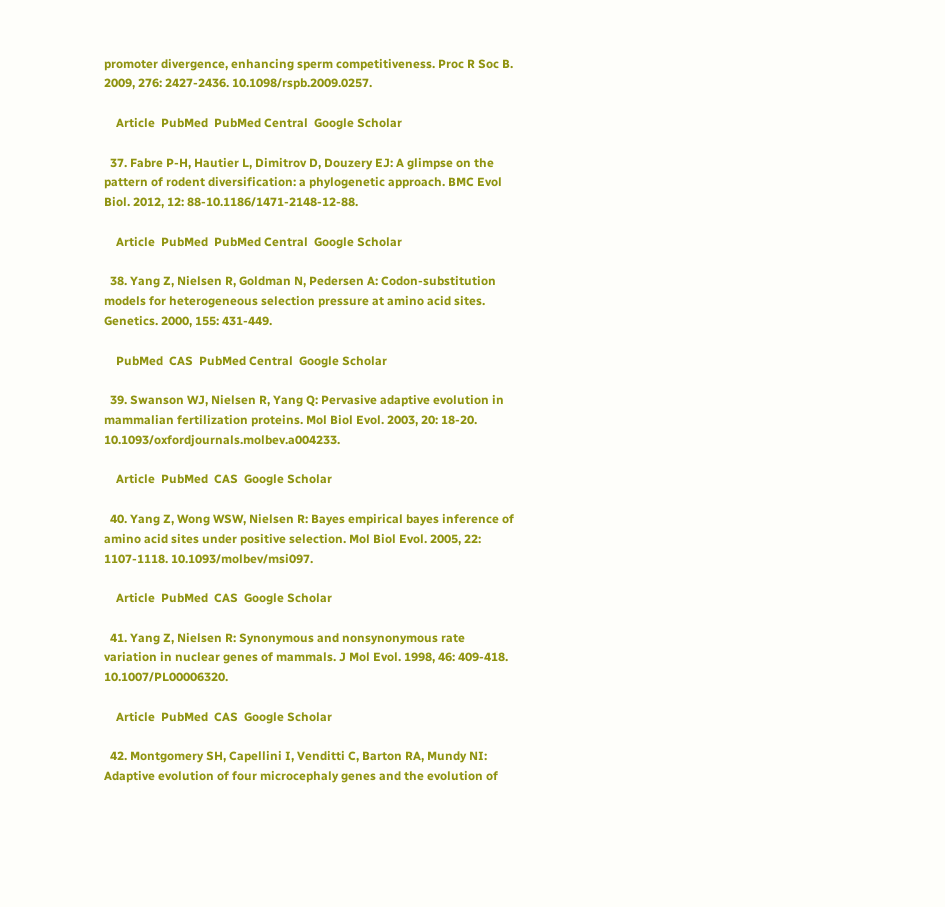promoter divergence, enhancing sperm competitiveness. Proc R Soc B. 2009, 276: 2427-2436. 10.1098/rspb.2009.0257.

    Article  PubMed  PubMed Central  Google Scholar

  37. Fabre P-H, Hautier L, Dimitrov D, Douzery EJ: A glimpse on the pattern of rodent diversification: a phylogenetic approach. BMC Evol Biol. 2012, 12: 88-10.1186/1471-2148-12-88.

    Article  PubMed  PubMed Central  Google Scholar

  38. Yang Z, Nielsen R, Goldman N, Pedersen A: Codon-substitution models for heterogeneous selection pressure at amino acid sites. Genetics. 2000, 155: 431-449.

    PubMed  CAS  PubMed Central  Google Scholar

  39. Swanson WJ, Nielsen R, Yang Q: Pervasive adaptive evolution in mammalian fertilization proteins. Mol Biol Evol. 2003, 20: 18-20. 10.1093/oxfordjournals.molbev.a004233.

    Article  PubMed  CAS  Google Scholar

  40. Yang Z, Wong WSW, Nielsen R: Bayes empirical bayes inference of amino acid sites under positive selection. Mol Biol Evol. 2005, 22: 1107-1118. 10.1093/molbev/msi097.

    Article  PubMed  CAS  Google Scholar

  41. Yang Z, Nielsen R: Synonymous and nonsynonymous rate variation in nuclear genes of mammals. J Mol Evol. 1998, 46: 409-418. 10.1007/PL00006320.

    Article  PubMed  CAS  Google Scholar

  42. Montgomery SH, Capellini I, Venditti C, Barton RA, Mundy NI: Adaptive evolution of four microcephaly genes and the evolution of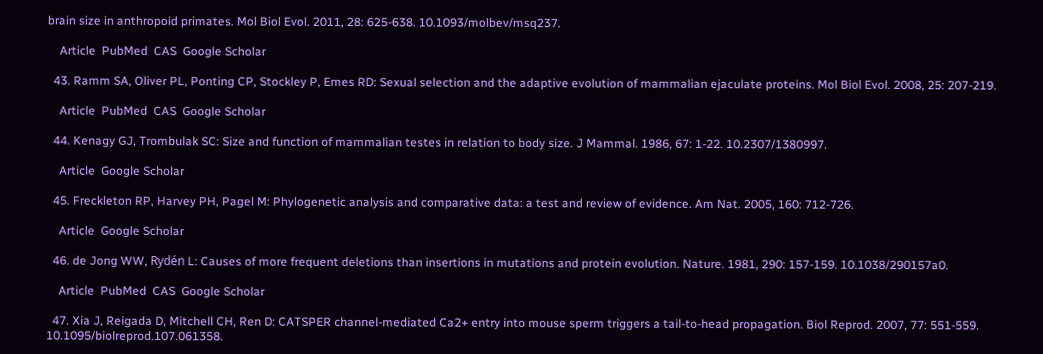brain size in anthropoid primates. Mol Biol Evol. 2011, 28: 625-638. 10.1093/molbev/msq237.

    Article  PubMed  CAS  Google Scholar

  43. Ramm SA, Oliver PL, Ponting CP, Stockley P, Emes RD: Sexual selection and the adaptive evolution of mammalian ejaculate proteins. Mol Biol Evol. 2008, 25: 207-219.

    Article  PubMed  CAS  Google Scholar

  44. Kenagy GJ, Trombulak SC: Size and function of mammalian testes in relation to body size. J Mammal. 1986, 67: 1-22. 10.2307/1380997.

    Article  Google Scholar

  45. Freckleton RP, Harvey PH, Pagel M: Phylogenetic analysis and comparative data: a test and review of evidence. Am Nat. 2005, 160: 712-726.

    Article  Google Scholar

  46. de Jong WW, Rydén L: Causes of more frequent deletions than insertions in mutations and protein evolution. Nature. 1981, 290: 157-159. 10.1038/290157a0.

    Article  PubMed  CAS  Google Scholar

  47. Xia J, Reigada D, Mitchell CH, Ren D: CATSPER channel-mediated Ca2+ entry into mouse sperm triggers a tail-to-head propagation. Biol Reprod. 2007, 77: 551-559. 10.1095/biolreprod.107.061358.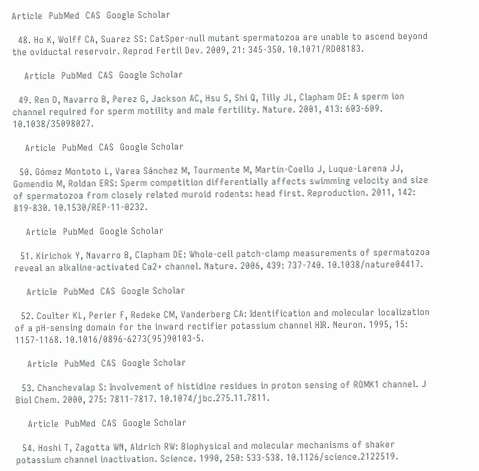Article  PubMed  CAS  Google Scholar

  48. Ho K, Wolff CA, Suarez SS: CatSper-null mutant spermatozoa are unable to ascend beyond the oviductal reservoir. Reprod Fertil Dev. 2009, 21: 345-350. 10.1071/RD08183.

    Article  PubMed  CAS  Google Scholar

  49. Ren D, Navarro B, Perez G, Jackson AC, Hsu S, Shi Q, Tilly JL, Clapham DE: A sperm ion channel required for sperm motility and male fertility. Nature. 2001, 413: 603-609. 10.1038/35098027.

    Article  PubMed  CAS  Google Scholar

  50. Gómez Montoto L, Varea Sánchez M, Tourmente M, Martín-Coello J, Luque-Larena JJ, Gomendio M, Roldan ERS: Sperm competition differentially affects swimming velocity and size of spermatozoa from closely related muroid rodents: head first. Reproduction. 2011, 142: 819-830. 10.1530/REP-11-0232.

    Article  PubMed  Google Scholar

  51. Kirichok Y, Navarro B, Clapham DE: Whole-cell patch-clamp measurements of spermatozoa reveal an alkaline-activated Ca2+ channel. Nature. 2006, 439: 737-740. 10.1038/nature04417.

    Article  PubMed  CAS  Google Scholar

  52. Coulter KL, Perier F, Redeke CM, Vanderberg CA: Identification and molecular localization of a pH-sensing domain for the inward rectifier potassium channel HIR. Neuron. 1995, 15: 1157-1168. 10.1016/0896-6273(95)90103-5.

    Article  PubMed  CAS  Google Scholar

  53. Chanchevalap S: Involvement of histidine residues in proton sensing of ROMK1 channel. J Biol Chem. 2000, 275: 7811-7817. 10.1074/jbc.275.11.7811.

    Article  PubMed  CAS  Google Scholar

  54. Hoshi T, Zagotta WN, Aldrich RW: Biophysical and molecular mechanisms of shaker potassium channel inactivation. Science. 1990, 250: 533-538. 10.1126/science.2122519.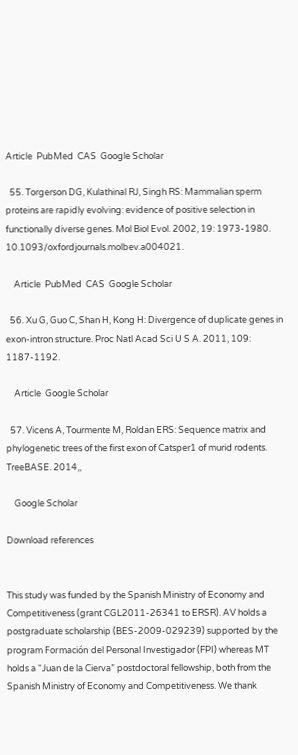Article  PubMed  CAS  Google Scholar

  55. Torgerson DG, Kulathinal RJ, Singh RS: Mammalian sperm proteins are rapidly evolving: evidence of positive selection in functionally diverse genes. Mol Biol Evol. 2002, 19: 1973-1980. 10.1093/oxfordjournals.molbev.a004021.

    Article  PubMed  CAS  Google Scholar

  56. Xu G, Guo C, Shan H, Kong H: Divergence of duplicate genes in exon-intron structure. Proc Natl Acad Sci U S A. 2011, 109: 1187-1192.

    Article  Google Scholar

  57. Vicens A, Tourmente M, Roldan ERS: Sequence matrix and phylogenetic trees of the first exon of Catsper1 of murid rodents. TreeBASE. 2014,,

    Google Scholar

Download references


This study was funded by the Spanish Ministry of Economy and Competitiveness (grant CGL2011-26341 to ERSR). AV holds a postgraduate scholarship (BES-2009-029239) supported by the program Formación del Personal Investigador (FPI) whereas MT holds a “Juan de la Cierva” postdoctoral fellowship, both from the Spanish Ministry of Economy and Competitiveness. We thank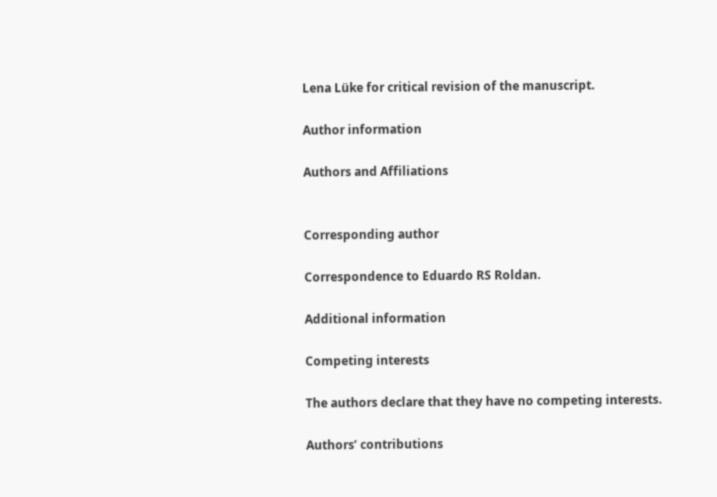Lena Lüke for critical revision of the manuscript.

Author information

Authors and Affiliations


Corresponding author

Correspondence to Eduardo RS Roldan.

Additional information

Competing interests

The authors declare that they have no competing interests.

Authors’ contributions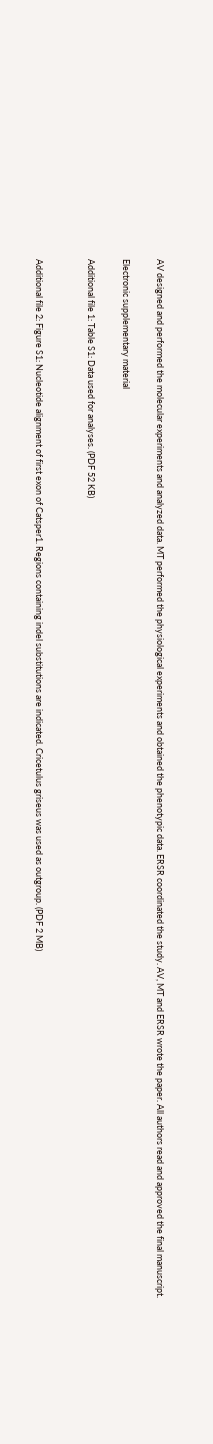AV designed and performed the molecular experiments and analyzed data. MT performed the physiological experiments and obtained the phenotypic data. ERSR coordinated the study. AV, MT and ERSR wrote the paper. All authors read and approved the final manuscript.

Electronic supplementary material

Additional file 1: Table S1: Data used for analyses. (PDF 52 KB)


Additional file 2: Figure S1: Nucleotide alignment of first exon of Catsper1. Regions containing indel substitutions are indicated. Cricetulus griseus was used as outgroup. (PDF 2 MB)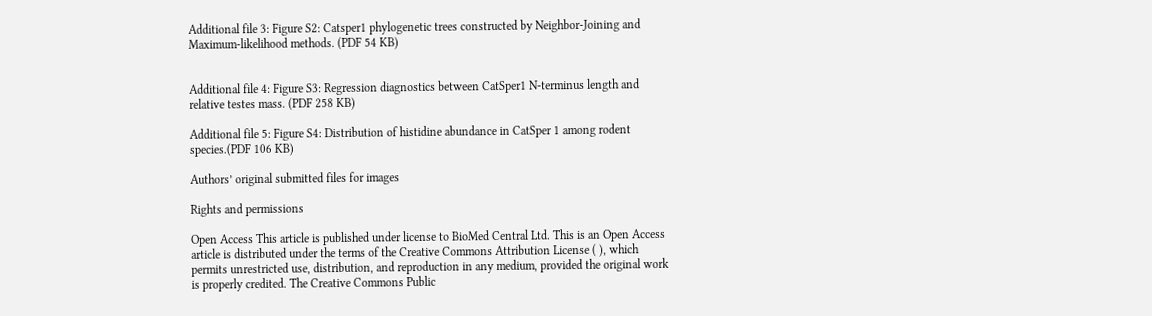Additional file 3: Figure S2: Catsper1 phylogenetic trees constructed by Neighbor-Joining and Maximum-likelihood methods. (PDF 54 KB)


Additional file 4: Figure S3: Regression diagnostics between CatSper1 N-terminus length and relative testes mass. (PDF 258 KB)

Additional file 5: Figure S4: Distribution of histidine abundance in CatSper 1 among rodent species.(PDF 106 KB)

Authors’ original submitted files for images

Rights and permissions

Open Access This article is published under license to BioMed Central Ltd. This is an Open Access article is distributed under the terms of the Creative Commons Attribution License ( ), which permits unrestricted use, distribution, and reproduction in any medium, provided the original work is properly credited. The Creative Commons Public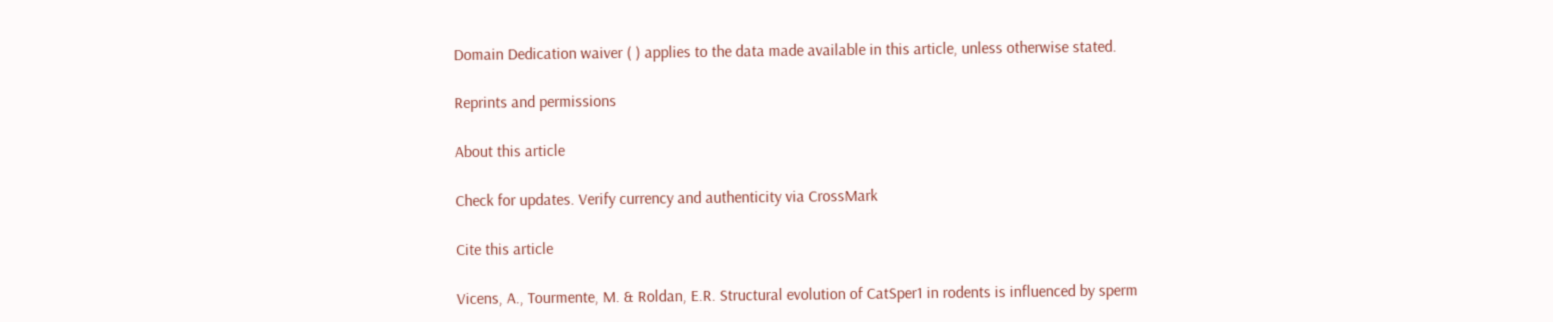Domain Dedication waiver ( ) applies to the data made available in this article, unless otherwise stated.

Reprints and permissions

About this article

Check for updates. Verify currency and authenticity via CrossMark

Cite this article

Vicens, A., Tourmente, M. & Roldan, E.R. Structural evolution of CatSper1 in rodents is influenced by sperm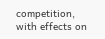competition, with effects on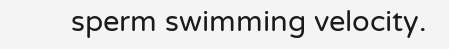sperm swimming velocity.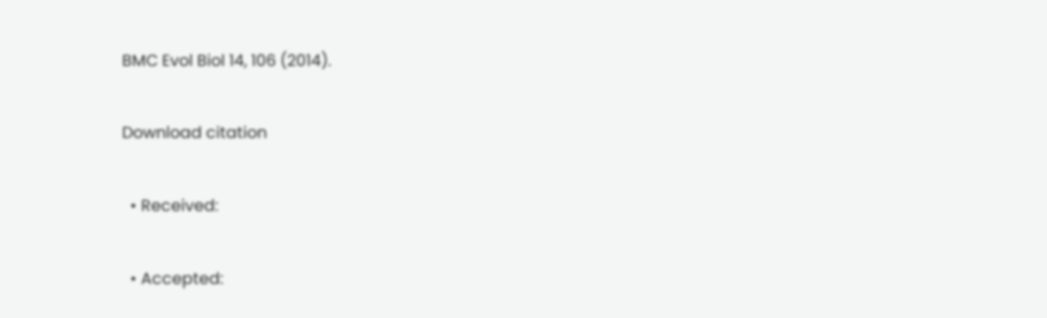BMC Evol Biol 14, 106 (2014).

Download citation

  • Received:

  • Accepted: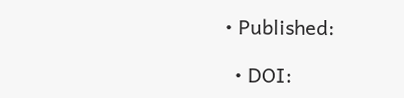• Published:

  • DOI: